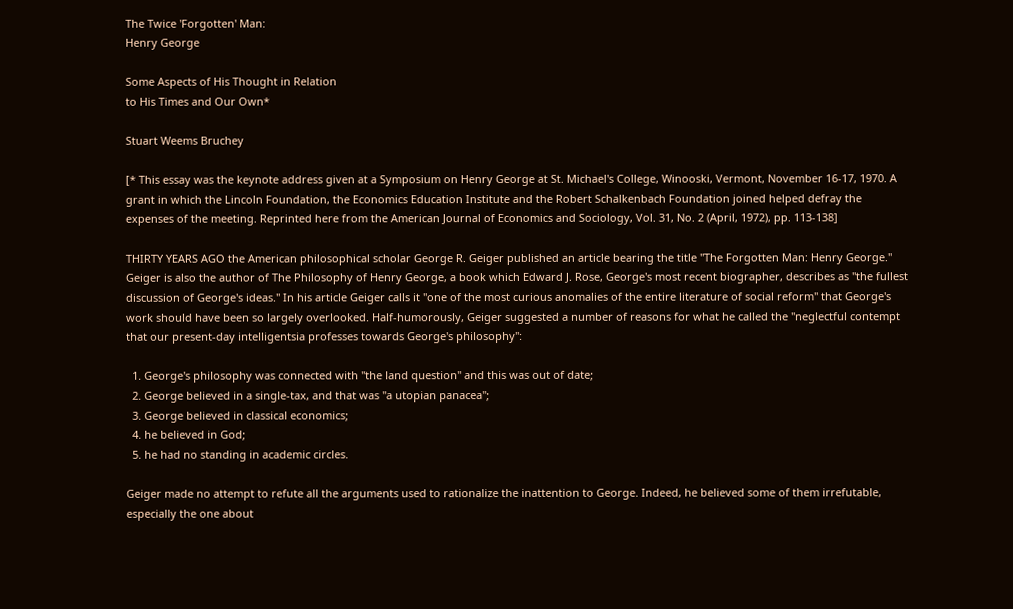The Twice 'Forgotten' Man:
Henry George

Some Aspects of His Thought in Relation
to His Times and Our Own*

Stuart Weems Bruchey

[* This essay was the keynote address given at a Symposium on Henry George at St. Michael's College, Winooski, Vermont, November 16-17, 1970. A grant in which the Lincoln Foundation, the Economics Education Institute and the Robert Schalkenbach Foundation joined helped defray the expenses of the meeting. Reprinted here from the American Journal of Economics and Sociology, Vol. 31, No. 2 (April, 1972), pp. 113-138]

THIRTY YEARS AGO the American philosophical scholar George R. Geiger published an article bearing the title "The Forgotten Man: Henry George." Geiger is also the author of The Philosophy of Henry George, a book which Edward J. Rose, George's most recent biographer, describes as "the fullest discussion of George's ideas." In his article Geiger calls it "one of the most curious anomalies of the entire literature of social reform" that George's work should have been so largely overlooked. Half-humorously, Geiger suggested a number of reasons for what he called the "neglectful contempt that our present-day intelligentsia professes towards George's philosophy":

  1. George's philosophy was connected with "the land question" and this was out of date;
  2. George believed in a single-tax, and that was "a utopian panacea";
  3. George believed in classical economics;
  4. he believed in God;
  5. he had no standing in academic circles.

Geiger made no attempt to refute all the arguments used to rationalize the inattention to George. Indeed, he believed some of them irrefutable, especially the one about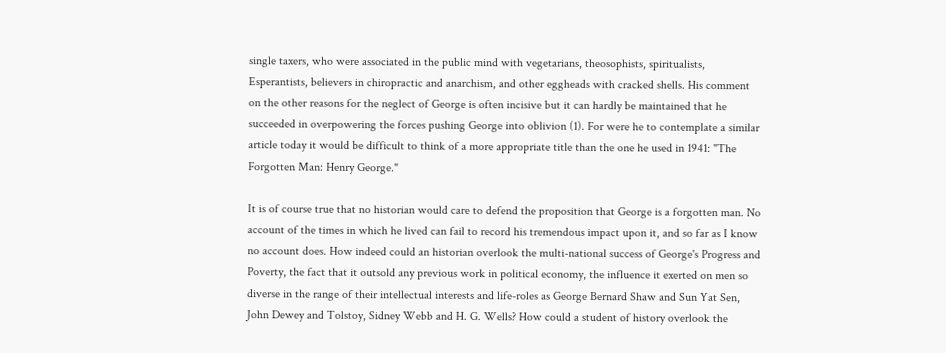single taxers, who were associated in the public mind with vegetarians, theosophists, spiritualists, Esperantists, believers in chiropractic and anarchism, and other eggheads with cracked shells. His comment on the other reasons for the neglect of George is often incisive but it can hardly be maintained that he succeeded in overpowering the forces pushing George into oblivion (1). For were he to contemplate a similar article today it would be difficult to think of a more appropriate title than the one he used in 1941: "The Forgotten Man: Henry George."

It is of course true that no historian would care to defend the proposition that George is a forgotten man. No account of the times in which he lived can fail to record his tremendous impact upon it, and so far as I know no account does. How indeed could an historian overlook the multi-national success of George's Progress and Poverty, the fact that it outsold any previous work in political economy, the influence it exerted on men so diverse in the range of their intellectual interests and life-roles as George Bernard Shaw and Sun Yat Sen, John Dewey and Tolstoy, Sidney Webb and H. G. Wells? How could a student of history overlook the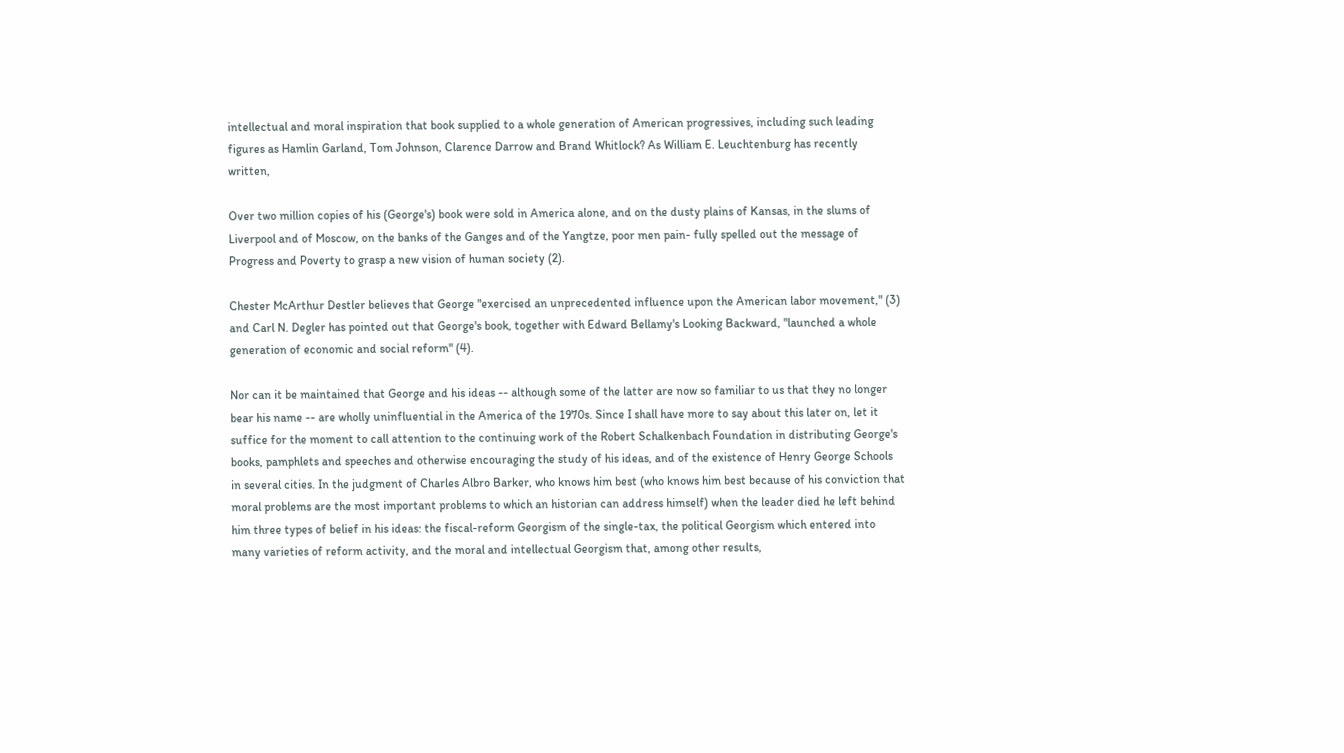intellectual and moral inspiration that book supplied to a whole generation of American progressives, including such leading figures as Hamlin Garland, Tom Johnson, Clarence Darrow and Brand Whitlock? As William E. Leuchtenburg has recently written,

Over two million copies of his (George's) book were sold in America alone, and on the dusty plains of Kansas, in the slums of Liverpool and of Moscow, on the banks of the Ganges and of the Yangtze, poor men pain- fully spelled out the message of Progress and Poverty to grasp a new vision of human society (2).

Chester McArthur Destler believes that George "exercised an unprecedented influence upon the American labor movement," (3) and Carl N. Degler has pointed out that George's book, together with Edward Bellamy's Looking Backward, "launched a whole generation of economic and social reform" (4).

Nor can it be maintained that George and his ideas -- although some of the latter are now so familiar to us that they no longer bear his name -- are wholly uninfluential in the America of the 1970s. Since I shall have more to say about this later on, let it suffice for the moment to call attention to the continuing work of the Robert Schalkenbach Foundation in distributing George's books, pamphlets and speeches and otherwise encouraging the study of his ideas, and of the existence of Henry George Schools in several cities. In the judgment of Charles Albro Barker, who knows him best (who knows him best because of his conviction that moral problems are the most important problems to which an historian can address himself) when the leader died he left behind him three types of belief in his ideas: the fiscal-reform Georgism of the single-tax, the political Georgism which entered into many varieties of reform activity, and the moral and intellectual Georgism that, among other results,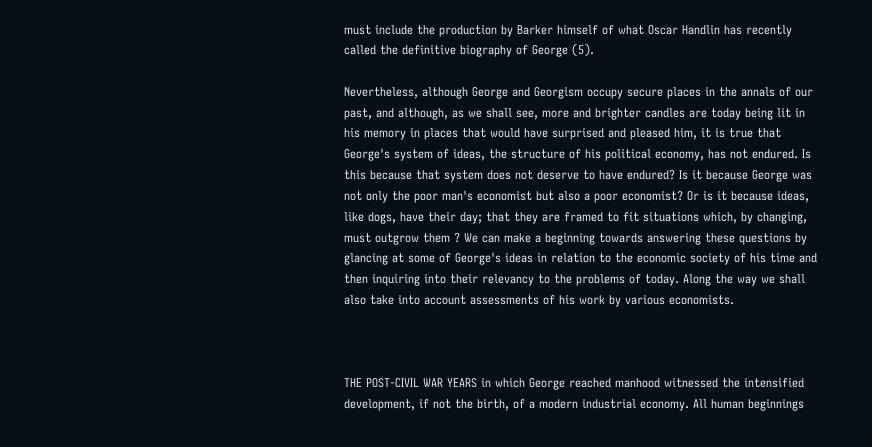must include the production by Barker himself of what Oscar Handlin has recently called the definitive biography of George (5).

Nevertheless, although George and Georgism occupy secure places in the annals of our past, and although, as we shall see, more and brighter candles are today being lit in his memory in places that would have surprised and pleased him, it is true that George's system of ideas, the structure of his political economy, has not endured. Is this because that system does not deserve to have endured? Is it because George was not only the poor man's economist but also a poor economist? Or is it because ideas, like dogs, have their day; that they are framed to fit situations which, by changing, must outgrow them ? We can make a beginning towards answering these questions by glancing at some of George's ideas in relation to the economic society of his time and then inquiring into their relevancy to the problems of today. Along the way we shall also take into account assessments of his work by various economists.



THE POST-CIVIL WAR YEARS in which George reached manhood witnessed the intensified development, if not the birth, of a modern industrial economy. All human beginnings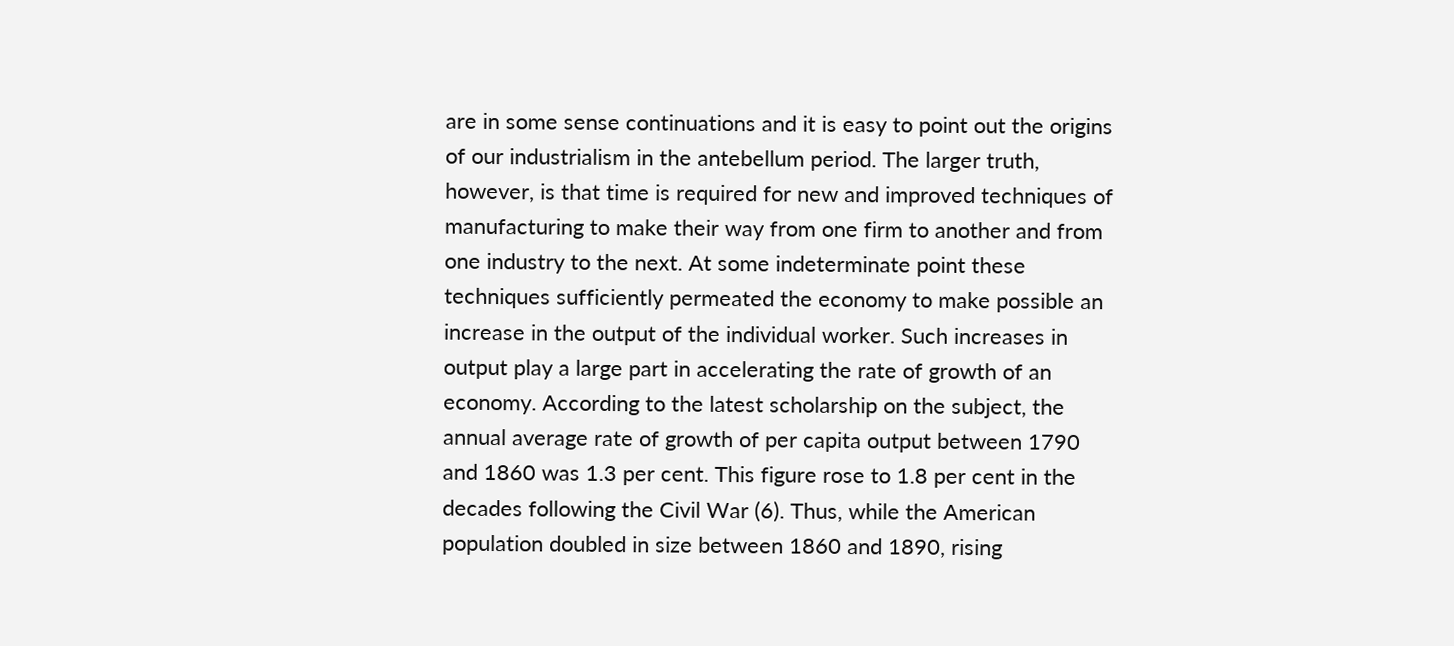are in some sense continuations and it is easy to point out the origins of our industrialism in the antebellum period. The larger truth, however, is that time is required for new and improved techniques of manufacturing to make their way from one firm to another and from one industry to the next. At some indeterminate point these techniques sufficiently permeated the economy to make possible an increase in the output of the individual worker. Such increases in output play a large part in accelerating the rate of growth of an economy. According to the latest scholarship on the subject, the annual average rate of growth of per capita output between 1790 and 1860 was 1.3 per cent. This figure rose to 1.8 per cent in the decades following the Civil War (6). Thus, while the American population doubled in size between 1860 and 1890, rising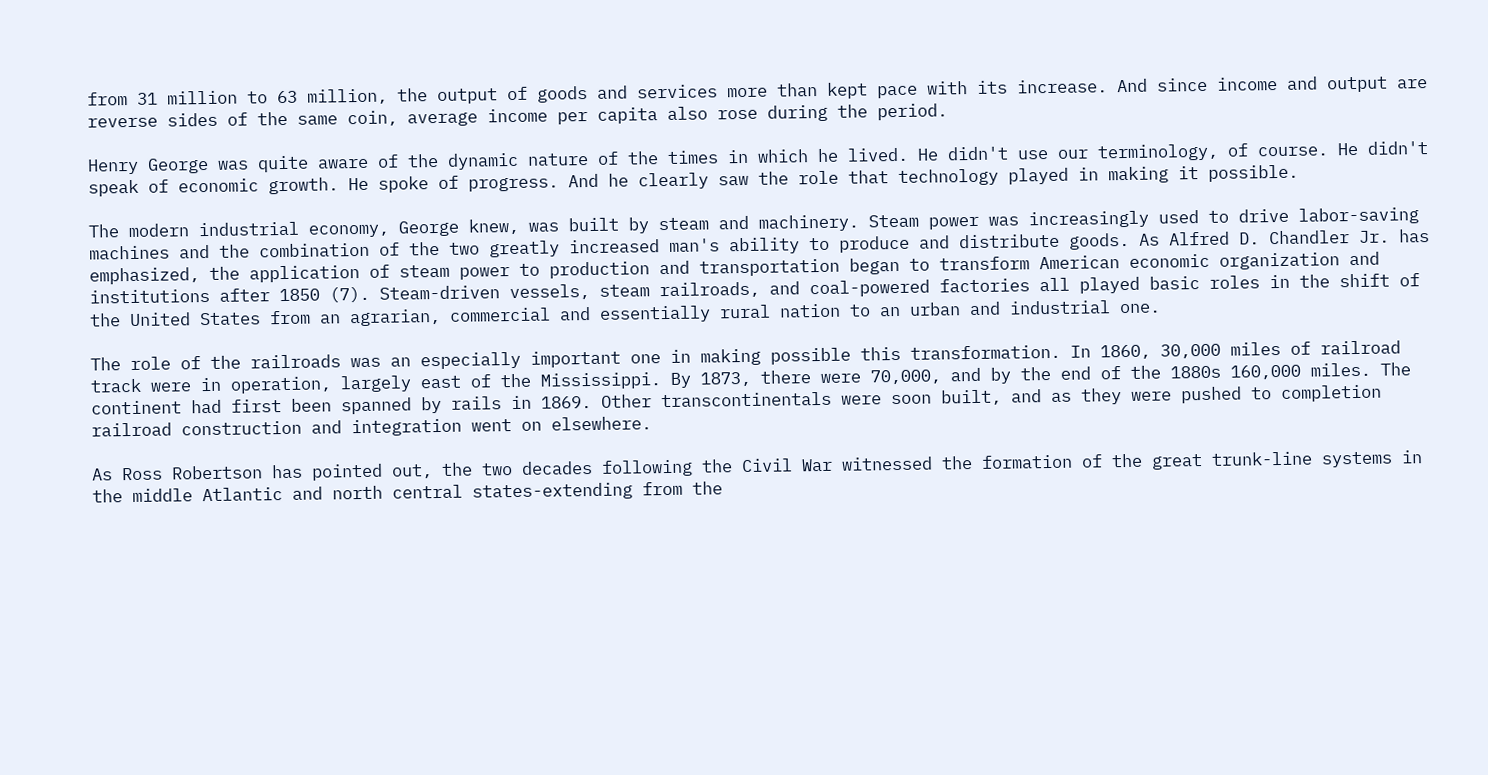from 31 million to 63 million, the output of goods and services more than kept pace with its increase. And since income and output are reverse sides of the same coin, average income per capita also rose during the period.

Henry George was quite aware of the dynamic nature of the times in which he lived. He didn't use our terminology, of course. He didn't speak of economic growth. He spoke of progress. And he clearly saw the role that technology played in making it possible.

The modern industrial economy, George knew, was built by steam and machinery. Steam power was increasingly used to drive labor-saving machines and the combination of the two greatly increased man's ability to produce and distribute goods. As Alfred D. Chandler Jr. has emphasized, the application of steam power to production and transportation began to transform American economic organization and institutions after 1850 (7). Steam-driven vessels, steam railroads, and coal-powered factories all played basic roles in the shift of the United States from an agrarian, commercial and essentially rural nation to an urban and industrial one.

The role of the railroads was an especially important one in making possible this transformation. In 1860, 30,000 miles of railroad track were in operation, largely east of the Mississippi. By 1873, there were 70,000, and by the end of the 1880s 160,000 miles. The continent had first been spanned by rails in 1869. Other transcontinentals were soon built, and as they were pushed to completion railroad construction and integration went on elsewhere.

As Ross Robertson has pointed out, the two decades following the Civil War witnessed the formation of the great trunk-line systems in the middle Atlantic and north central states-extending from the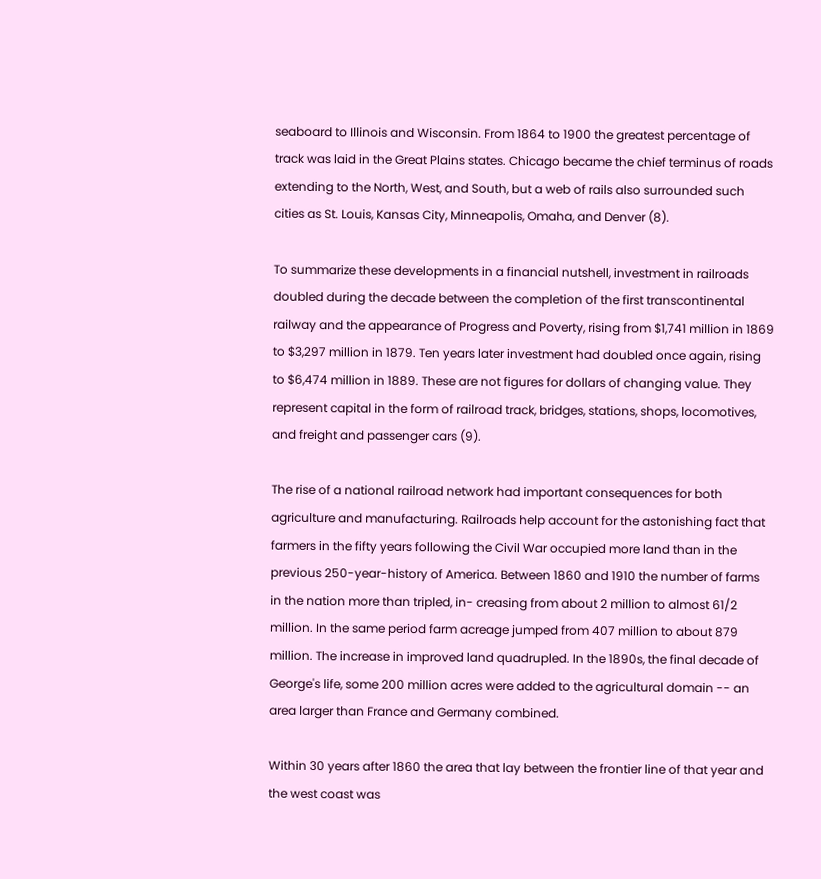seaboard to Illinois and Wisconsin. From 1864 to 1900 the greatest percentage of track was laid in the Great Plains states. Chicago became the chief terminus of roads extending to the North, West, and South, but a web of rails also surrounded such cities as St. Louis, Kansas City, Minneapolis, Omaha, and Denver (8).

To summarize these developments in a financial nutshell, investment in railroads doubled during the decade between the completion of the first transcontinental railway and the appearance of Progress and Poverty, rising from $1,741 million in 1869 to $3,297 million in 1879. Ten years later investment had doubled once again, rising to $6,474 million in 1889. These are not figures for dollars of changing value. They represent capital in the form of railroad track, bridges, stations, shops, locomotives, and freight and passenger cars (9).

The rise of a national railroad network had important consequences for both agriculture and manufacturing. Railroads help account for the astonishing fact that farmers in the fifty years following the Civil War occupied more land than in the previous 250-year-history of America. Between 1860 and 1910 the number of farms in the nation more than tripled, in- creasing from about 2 million to almost 61/2 million. In the same period farm acreage jumped from 407 million to about 879 million. The increase in improved land quadrupled. In the 1890s, the final decade of George's life, some 200 million acres were added to the agricultural domain -- an area larger than France and Germany combined.

Within 30 years after 1860 the area that lay between the frontier line of that year and the west coast was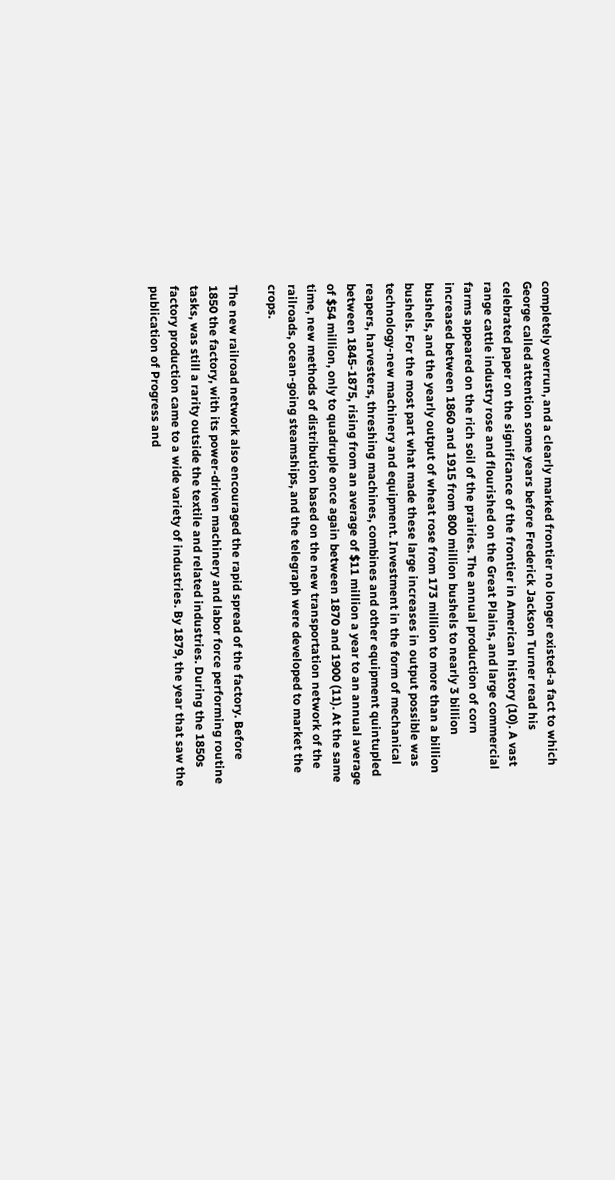completely overrun, and a clearly marked frontier no longer existed-a fact to which George called attention some years before Frederick Jackson Turner read his celebrated paper on the significance of the frontier in American history (10). A vast range cattle industry rose and flourished on the Great Plains, and large commercial farms appeared on the rich soil of the prairies. The annual production of corn increased between 1860 and 1915 from 800 million bushels to nearly 3 billion bushels, and the yearly output of wheat rose from 173 million to more than a billion bushels. For the most part what made these large increases in output possible was technology-new machinery and equipment. Investment in the form of mechanical reapers, harvesters, threshing machines, combines and other equipment quintupled between 1845-1875, rising from an average of $11 million a year to an annual average of $54 million, only to quadruple once again between 1870 and 1900 (11). At the same time, new methods of distribution based on the new transportation network of the railroads, ocean-going steamships, and the telegraph were developed to market the crops.

The new railroad network also encouraged the rapid spread of the factory. Before 1850 the factory, with its power-driven machinery and labor force performing routine tasks, was still a rarity outside the textile and related industries. During the 1850s factory production came to a wide variety of industries. By 1879, the year that saw the publication of Progress and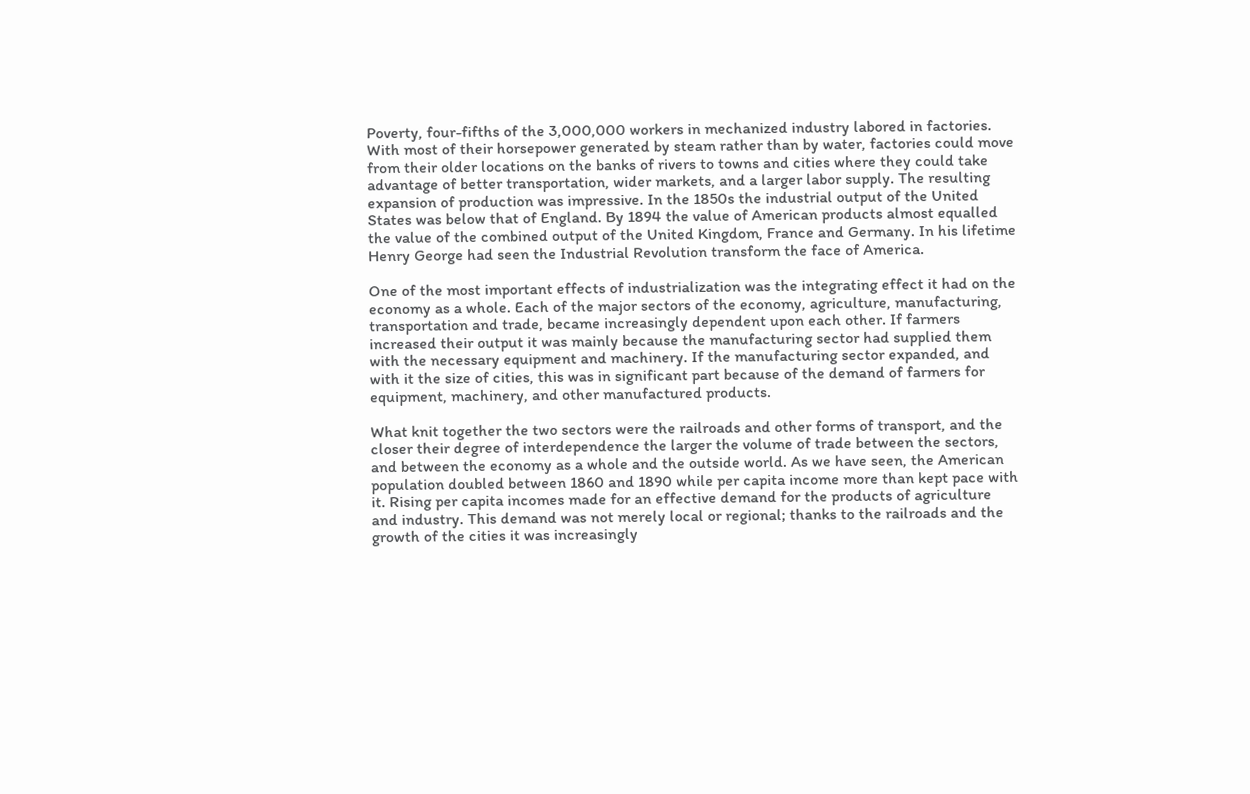Poverty, four-fifths of the 3,000,000 workers in mechanized industry labored in factories. With most of their horsepower generated by steam rather than by water, factories could move from their older locations on the banks of rivers to towns and cities where they could take advantage of better transportation, wider markets, and a larger labor supply. The resulting expansion of production was impressive. In the 1850s the industrial output of the United States was below that of England. By 1894 the value of American products almost equalled the value of the combined output of the United Kingdom, France and Germany. In his lifetime Henry George had seen the Industrial Revolution transform the face of America.

One of the most important effects of industrialization was the integrating effect it had on the economy as a whole. Each of the major sectors of the economy, agriculture, manufacturing, transportation and trade, became increasingly dependent upon each other. If farmers increased their output it was mainly because the manufacturing sector had supplied them with the necessary equipment and machinery. If the manufacturing sector expanded, and with it the size of cities, this was in significant part because of the demand of farmers for equipment, machinery, and other manufactured products.

What knit together the two sectors were the railroads and other forms of transport, and the closer their degree of interdependence the larger the volume of trade between the sectors, and between the economy as a whole and the outside world. As we have seen, the American population doubled between 1860 and 1890 while per capita income more than kept pace with it. Rising per capita incomes made for an effective demand for the products of agriculture and industry. This demand was not merely local or regional; thanks to the railroads and the growth of the cities it was increasingly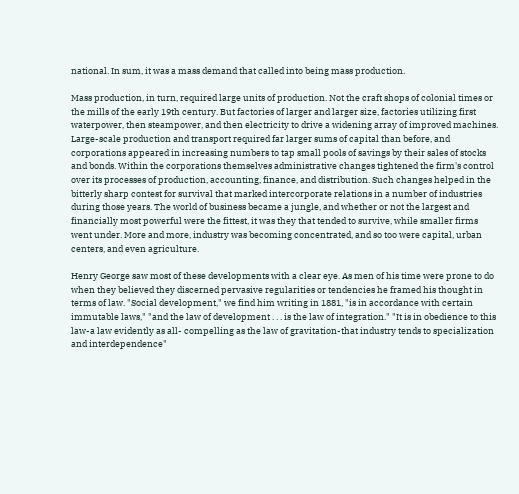national. In sum, it was a mass demand that called into being mass production.

Mass production, in turn, required large units of production. Not the craft shops of colonial times or the mills of the early 19th century. But factories of larger and larger size, factories utilizing first waterpower, then steampower, and then electricity to drive a widening array of improved machines. Large-scale production and transport required far larger sums of capital than before, and corporations appeared in increasing numbers to tap small pools of savings by their sales of stocks and bonds. Within the corporations themselves administrative changes tightened the firm's control over its processes of production, accounting, finance, and distribution. Such changes helped in the bitterly sharp contest for survival that marked intercorporate relations in a number of industries during those years. The world of business became a jungle, and whether or not the largest and financially most powerful were the fittest, it was they that tended to survive, while smaller firms went under. More and more, industry was becoming concentrated, and so too were capital, urban centers, and even agriculture.

Henry George saw most of these developments with a clear eye. As men of his time were prone to do when they believed they discerned pervasive regularities or tendencies he framed his thought in terms of law. "Social development," we find him writing in 1881, "is in accordance with certain immutable laws," "and the law of development . . . is the law of integration." "It is in obedience to this law-a law evidently as all- compelling as the law of gravitation-that industry tends to specialization and interdependence"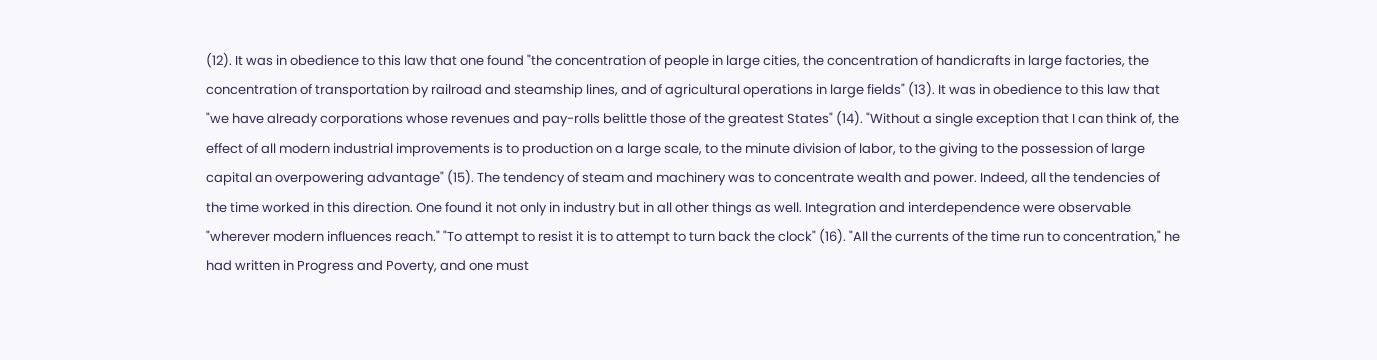(12). It was in obedience to this law that one found "the concentration of people in large cities, the concentration of handicrafts in large factories, the concentration of transportation by railroad and steamship lines, and of agricultural operations in large fields" (13). It was in obedience to this law that "we have already corporations whose revenues and pay-rolls belittle those of the greatest States" (14). "Without a single exception that I can think of, the effect of all modern industrial improvements is to production on a large scale, to the minute division of labor, to the giving to the possession of large capital an overpowering advantage" (15). The tendency of steam and machinery was to concentrate wealth and power. Indeed, all the tendencies of the time worked in this direction. One found it not only in industry but in all other things as well. Integration and interdependence were observable "wherever modern influences reach." "To attempt to resist it is to attempt to turn back the clock" (16). "All the currents of the time run to concentration," he had written in Progress and Poverty, and one must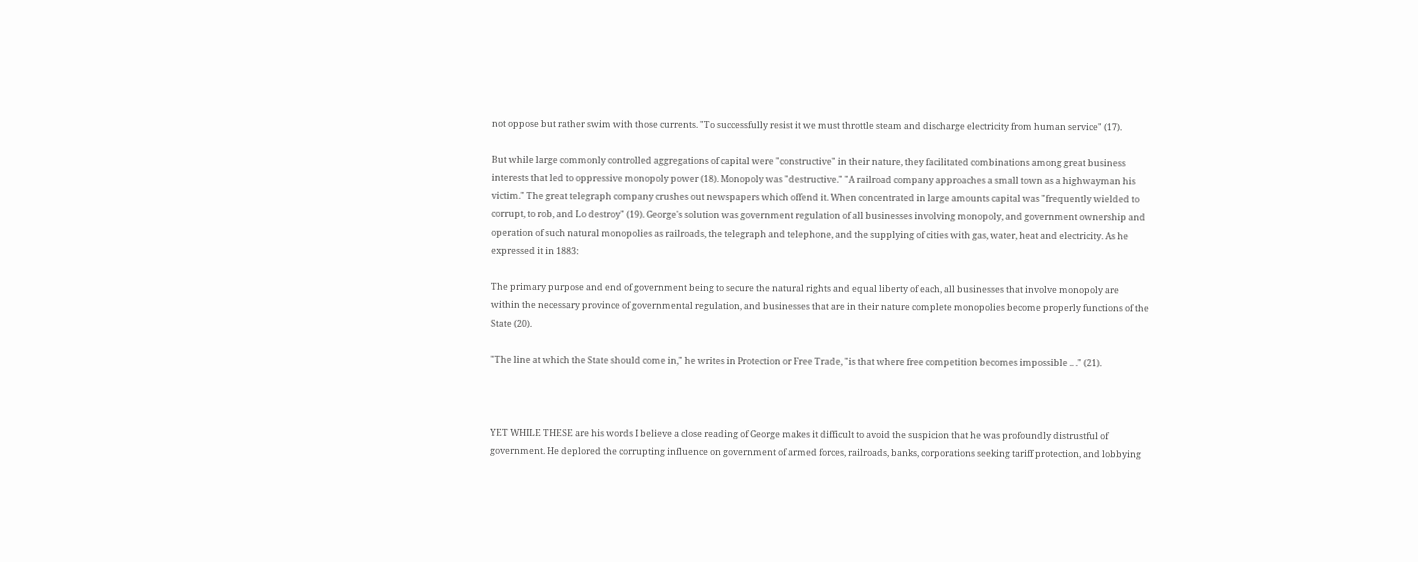not oppose but rather swim with those currents. "To successfully resist it we must throttle steam and discharge electricity from human service" (17).

But while large commonly controlled aggregations of capital were "constructive" in their nature, they facilitated combinations among great business interests that led to oppressive monopoly power (18). Monopoly was "destructive." "A railroad company approaches a small town as a highwayman his victim." The great telegraph company crushes out newspapers which offend it. When concentrated in large amounts capital was "frequently wielded to corrupt, to rob, and Lo destroy" (19). George's solution was government regulation of all businesses involving monopoly, and government ownership and operation of such natural monopolies as railroads, the telegraph and telephone, and the supplying of cities with gas, water, heat and electricity. As he expressed it in 1883:

The primary purpose and end of government being to secure the natural rights and equal liberty of each, all businesses that involve monopoly are within the necessary province of governmental regulation, and businesses that are in their nature complete monopolies become properly functions of the State (20).

"The line at which the State should come in," he writes in Protection or Free Trade, "is that where free competition becomes impossible .. ." (21).



YET WHILE THESE are his words I believe a close reading of George makes it difficult to avoid the suspicion that he was profoundly distrustful of government. He deplored the corrupting influence on government of armed forces, railroads, banks, corporations seeking tariff protection, and lobbying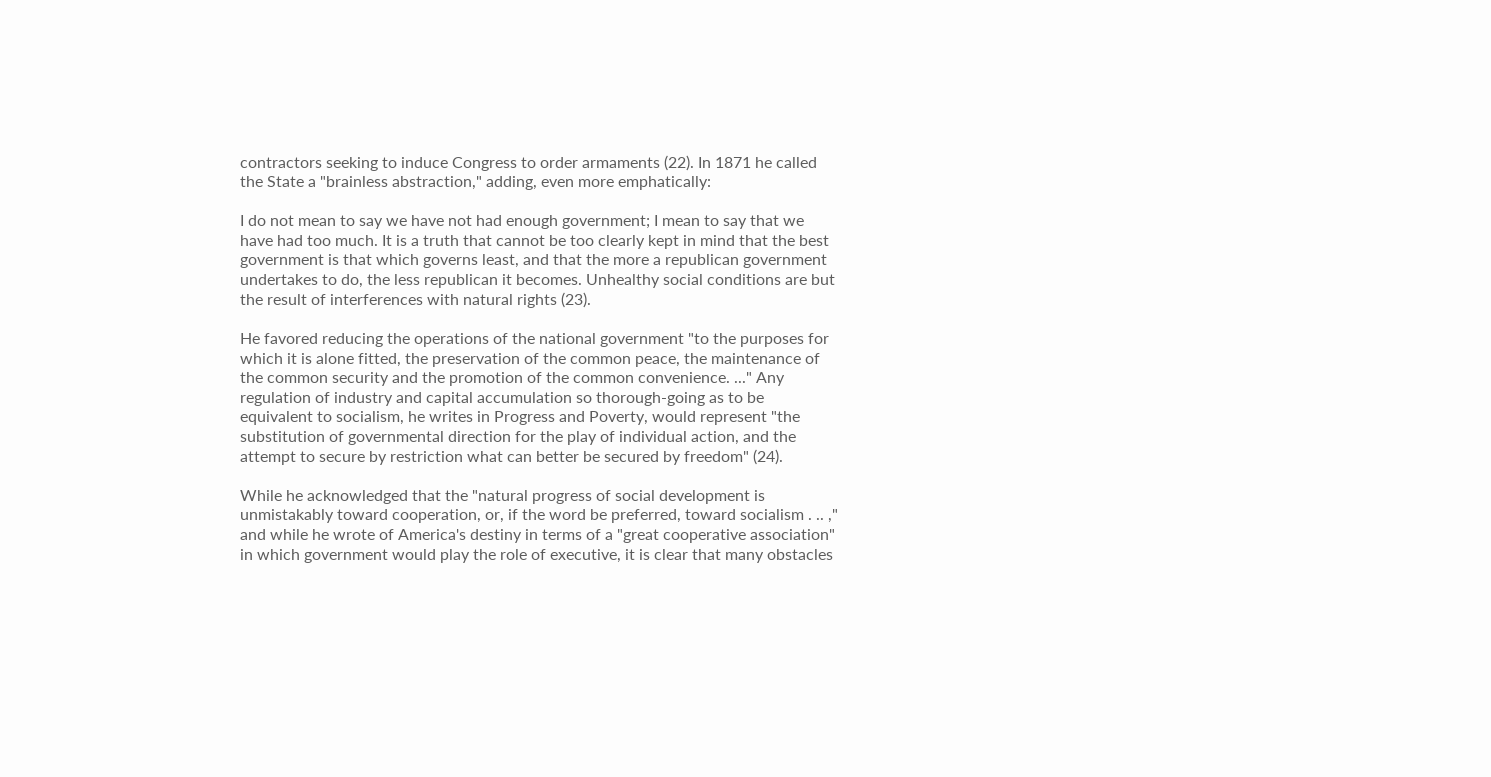contractors seeking to induce Congress to order armaments (22). In 1871 he called the State a "brainless abstraction," adding, even more emphatically:

I do not mean to say we have not had enough government; I mean to say that we have had too much. It is a truth that cannot be too clearly kept in mind that the best government is that which governs least, and that the more a republican government undertakes to do, the less republican it becomes. Unhealthy social conditions are but the result of interferences with natural rights (23).

He favored reducing the operations of the national government "to the purposes for which it is alone fitted, the preservation of the common peace, the maintenance of the common security and the promotion of the common convenience. ..." Any regulation of industry and capital accumulation so thorough-going as to be equivalent to socialism, he writes in Progress and Poverty, would represent "the substitution of governmental direction for the play of individual action, and the attempt to secure by restriction what can better be secured by freedom" (24).

While he acknowledged that the "natural progress of social development is unmistakably toward cooperation, or, if the word be preferred, toward socialism . .. ," and while he wrote of America's destiny in terms of a "great cooperative association" in which government would play the role of executive, it is clear that many obstacles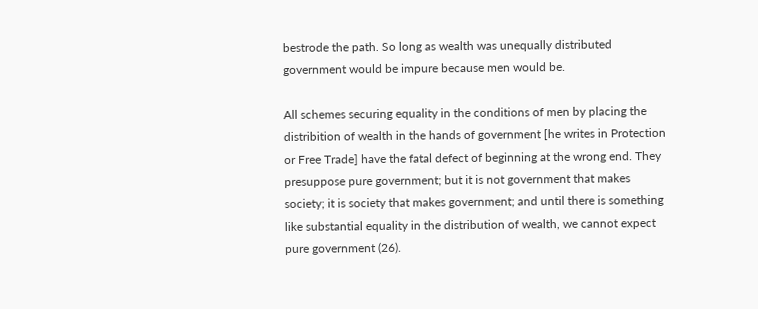bestrode the path. So long as wealth was unequally distributed government would be impure because men would be.

All schemes securing equality in the conditions of men by placing the distribition of wealth in the hands of government [he writes in Protection or Free Trade] have the fatal defect of beginning at the wrong end. They presuppose pure government; but it is not government that makes society; it is society that makes government; and until there is something like substantial equality in the distribution of wealth, we cannot expect pure government (26).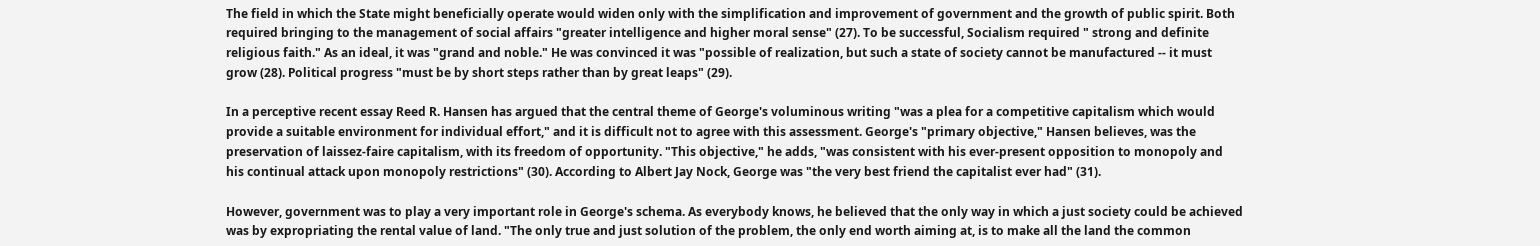The field in which the State might beneficially operate would widen only with the simplification and improvement of government and the growth of public spirit. Both required bringing to the management of social affairs "greater intelligence and higher moral sense" (27). To be successful, Socialism required " strong and definite religious faith." As an ideal, it was "grand and noble." He was convinced it was "possible of realization, but such a state of society cannot be manufactured -- it must grow (28). Political progress "must be by short steps rather than by great leaps" (29).

In a perceptive recent essay Reed R. Hansen has argued that the central theme of George's voluminous writing "was a plea for a competitive capitalism which would provide a suitable environment for individual effort," and it is difficult not to agree with this assessment. George's "primary objective," Hansen believes, was the preservation of laissez-faire capitalism, with its freedom of opportunity. "This objective," he adds, "was consistent with his ever-present opposition to monopoly and his continual attack upon monopoly restrictions" (30). According to Albert Jay Nock, George was "the very best friend the capitalist ever had" (31).

However, government was to play a very important role in George's schema. As everybody knows, he believed that the only way in which a just society could be achieved was by expropriating the rental value of land. "The only true and just solution of the problem, the only end worth aiming at, is to make all the land the common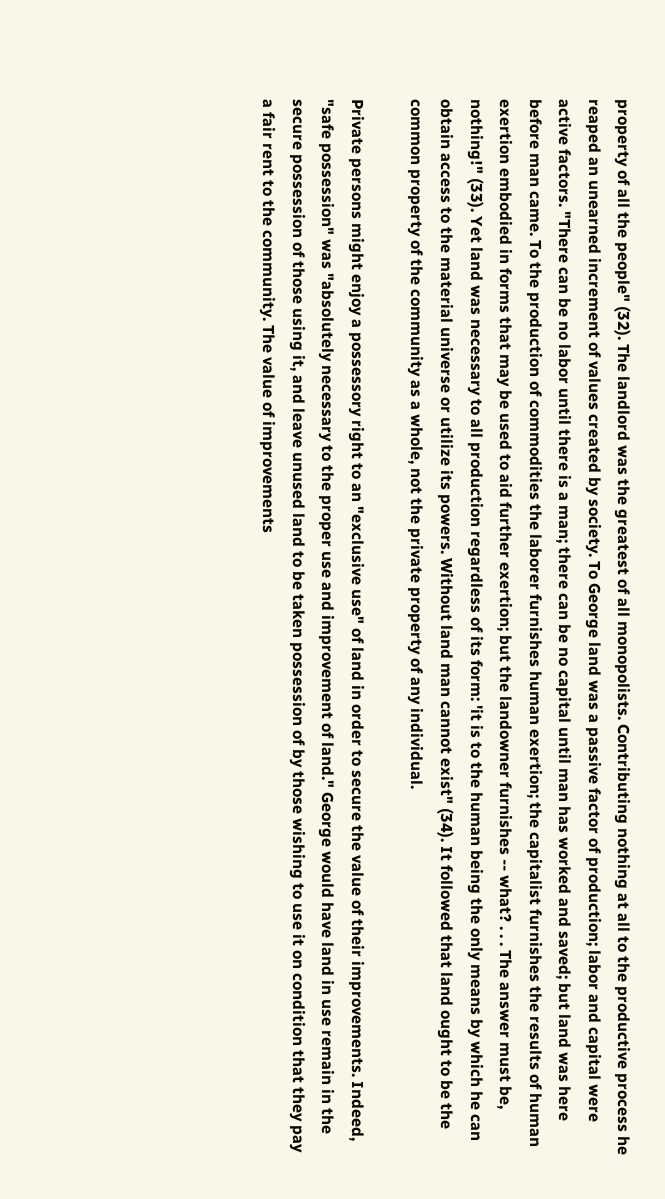property of all the people" (32). The landlord was the greatest of all monopolists. Contributing nothing at all to the productive process he reaped an unearned increment of values created by society. To George land was a passive factor of production; labor and capital were active factors. "There can be no labor until there is a man; there can be no capital until man has worked and saved; but land was here before man came. To the production of commodities the laborer furnishes human exertion; the capitalist furnishes the results of human exertion embodied in forms that may be used to aid further exertion; but the landowner furnishes -- what? . . . The answer must be, nothing!" (33). Yet land was necessary to all production regardless of its form: 'it is to the human being the only means by which he can obtain access to the material universe or utilize its powers. Without land man cannot exist" (34). It followed that land ought to be the common property of the community as a whole, not the private property of any individual.

Private persons might enjoy a possessory right to an "exclusive use" of land in order to secure the value of their improvements. Indeed, "safe possession" was "absolutely necessary to the proper use and improvement of land." George would have land in use remain in the secure possession of those using it, and leave unused land to be taken possession of by those wishing to use it on condition that they pay a fair rent to the community. The value of improvements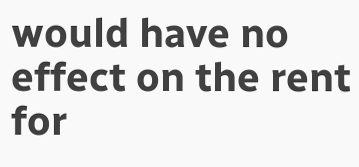would have no effect on the rent for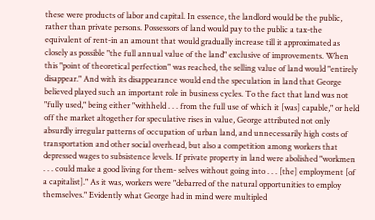these were products of labor and capital. In essence, the landlord would be the public, rather than private persons. Possessors of land would pay to the public a tax-the equivalent of rent-in an amount that would gradually increase till it approximated as closely as possible "the full annual value of the land" exclusive of improvements. When this "point of theoretical perfection" was reached, the selling value of land would "entirely disappear." And with its disappearance would end the speculation in land that George believed played such an important role in business cycles. To the fact that land was not "fully used," being either "withheld . . . from the full use of which it [was] capable," or held off the market altogether for speculative rises in value, George attributed not only absurdly irregular patterns of occupation of urban land, and unnecessarily high costs of transportation and other social overhead, but also a competition among workers that depressed wages to subsistence levels. If private property in land were abolished "workmen . . . could make a good living for them- selves without going into . . . [the] employment [of a capitalist]." As it was, workers were "debarred of the natural opportunities to employ themselves." Evidently what George had in mind were multipled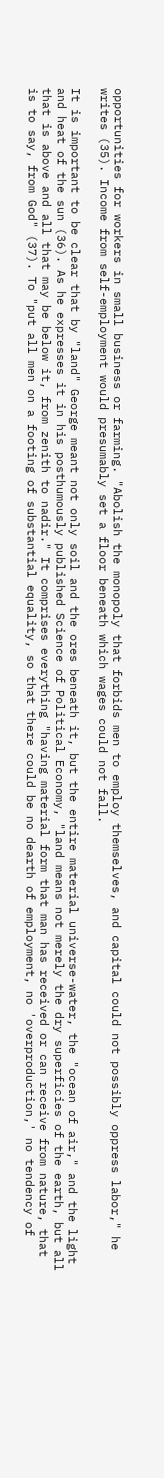opportunities for workers in small business or farming. "Abolish the monopoly that forbids men to employ themselves, and capital could not possibly oppress labor," he writes (35). Income from self-employment would presumably set a floor beneath which wages could not fall.

It is important to be clear that by "land" George meant not only soil and the ores beneath it, but the entire material universe-water, the "ocean of air," and the light and heat of the sun (36). As he expresses it in his posthumously published Science of Political Economy, "land means not merely the dry superficies of the earth, but all that is above and all that may be below it, from zenith to nadir." It comprises everything "having material form that man has received or can receive from nature, that is to say, from God" (37). To "put all men on a footing of substantial equality, so that there could be no dearth of employment, no 'overproduction,' no tendency of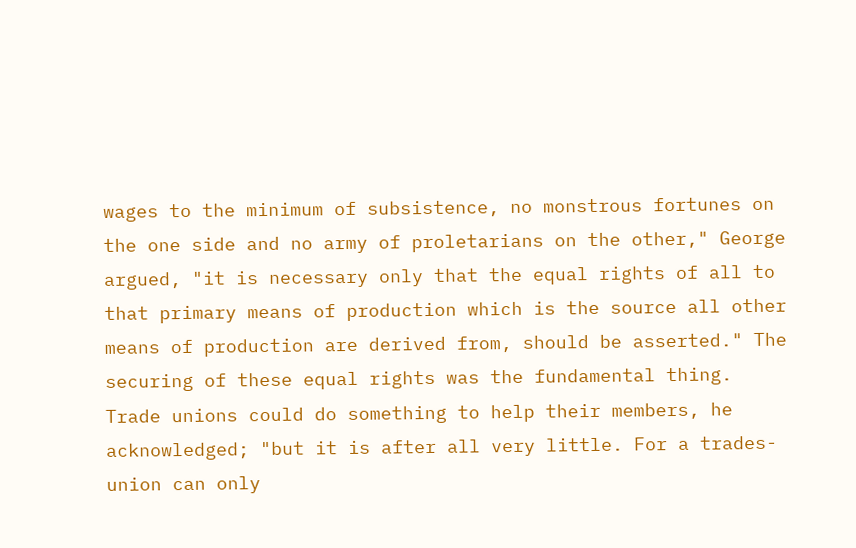wages to the minimum of subsistence, no monstrous fortunes on the one side and no army of proletarians on the other," George argued, "it is necessary only that the equal rights of all to that primary means of production which is the source all other means of production are derived from, should be asserted." The securing of these equal rights was the fundamental thing. Trade unions could do something to help their members, he acknowledged; "but it is after all very little. For a trades- union can only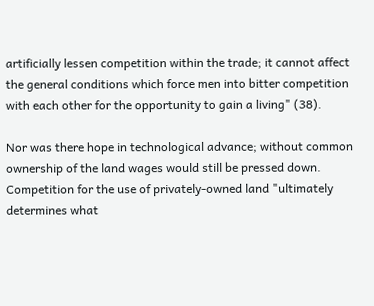artificially lessen competition within the trade; it cannot affect the general conditions which force men into bitter competition with each other for the opportunity to gain a living" (38).

Nor was there hope in technological advance; without common ownership of the land wages would still be pressed down. Competition for the use of privately-owned land "ultimately determines what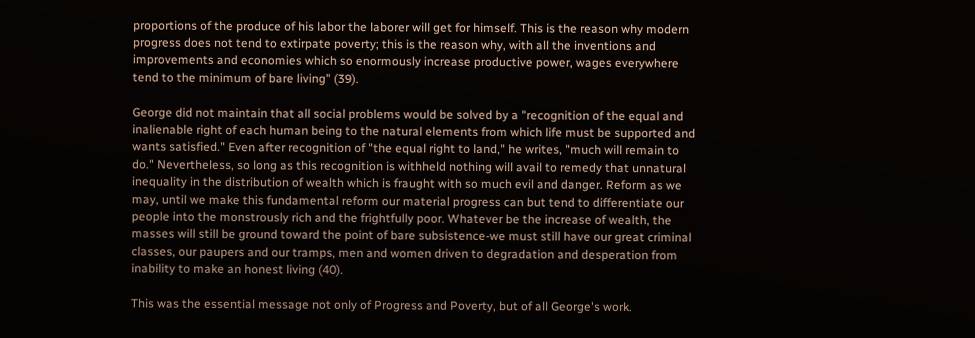proportions of the produce of his labor the laborer will get for himself. This is the reason why modern progress does not tend to extirpate poverty; this is the reason why, with all the inventions and improvements and economies which so enormously increase productive power, wages everywhere tend to the minimum of bare living" (39).

George did not maintain that all social problems would be solved by a "recognition of the equal and inalienable right of each human being to the natural elements from which life must be supported and wants satisfied." Even after recognition of "the equal right to land," he writes, "much will remain to do." Nevertheless, so long as this recognition is withheld nothing will avail to remedy that unnatural inequality in the distribution of wealth which is fraught with so much evil and danger. Reform as we may, until we make this fundamental reform our material progress can but tend to differentiate our people into the monstrously rich and the frightfully poor. Whatever be the increase of wealth, the masses will still be ground toward the point of bare subsistence-we must still have our great criminal classes, our paupers and our tramps, men and women driven to degradation and desperation from inability to make an honest living (40).

This was the essential message not only of Progress and Poverty, but of all George's work.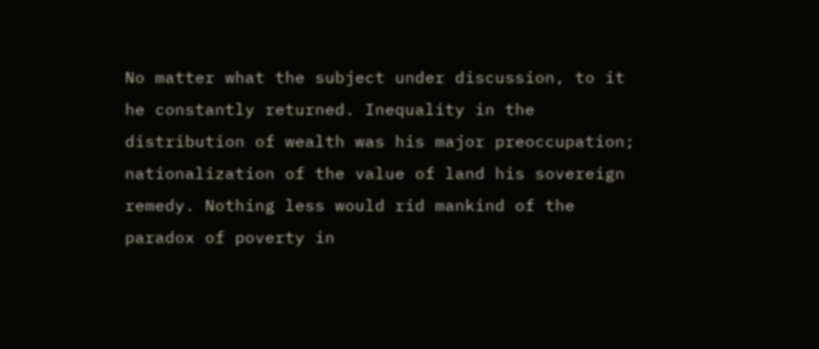No matter what the subject under discussion, to it he constantly returned. Inequality in the distribution of wealth was his major preoccupation; nationalization of the value of land his sovereign remedy. Nothing less would rid mankind of the paradox of poverty in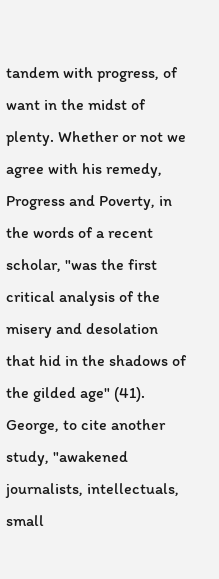tandem with progress, of want in the midst of plenty. Whether or not we agree with his remedy, Progress and Poverty, in the words of a recent scholar, "was the first critical analysis of the misery and desolation that hid in the shadows of the gilded age" (41). George, to cite another study, "awakened journalists, intellectuals, small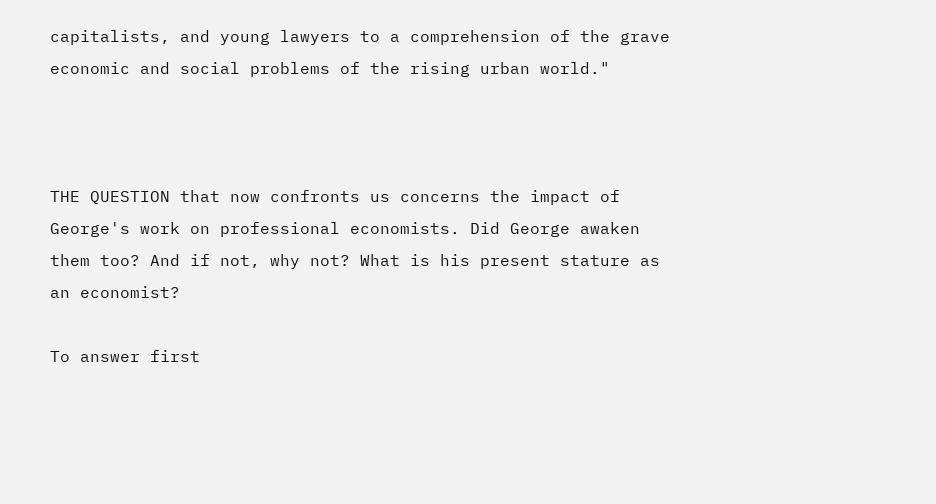capitalists, and young lawyers to a comprehension of the grave economic and social problems of the rising urban world."



THE QUESTION that now confronts us concerns the impact of George's work on professional economists. Did George awaken them too? And if not, why not? What is his present stature as an economist?

To answer first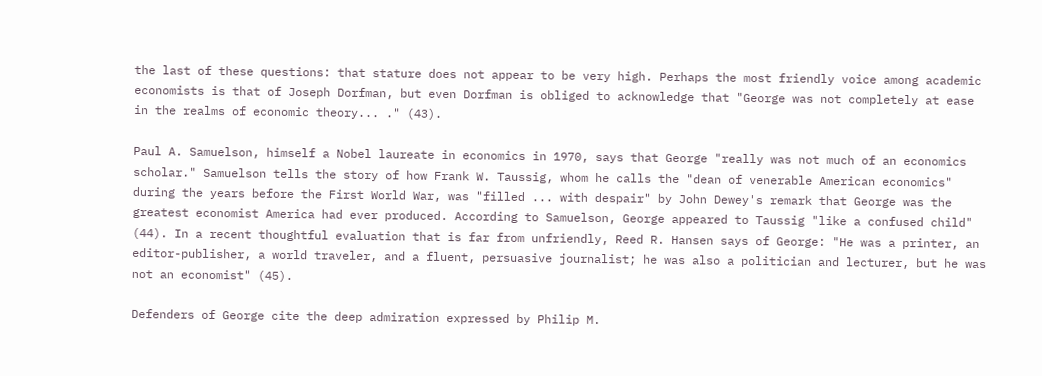the last of these questions: that stature does not appear to be very high. Perhaps the most friendly voice among academic economists is that of Joseph Dorfman, but even Dorfman is obliged to acknowledge that "George was not completely at ease in the realms of economic theory... ." (43).

Paul A. Samuelson, himself a Nobel laureate in economics in 1970, says that George "really was not much of an economics scholar." Samuelson tells the story of how Frank W. Taussig, whom he calls the "dean of venerable American economics" during the years before the First World War, was "filled ... with despair" by John Dewey's remark that George was the greatest economist America had ever produced. According to Samuelson, George appeared to Taussig "like a confused child" (44). In a recent thoughtful evaluation that is far from unfriendly, Reed R. Hansen says of George: "He was a printer, an editor-publisher, a world traveler, and a fluent, persuasive journalist; he was also a politician and lecturer, but he was not an economist" (45).

Defenders of George cite the deep admiration expressed by Philip M.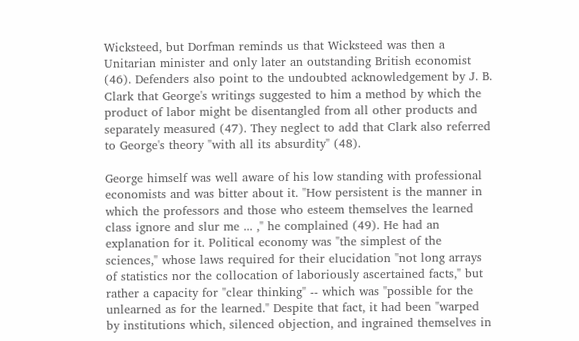Wicksteed, but Dorfman reminds us that Wicksteed was then a Unitarian minister and only later an outstanding British economist (46). Defenders also point to the undoubted acknowledgement by J. B. Clark that George's writings suggested to him a method by which the product of labor might be disentangled from all other products and separately measured (47). They neglect to add that Clark also referred to George's theory "with all its absurdity" (48).

George himself was well aware of his low standing with professional economists and was bitter about it. "How persistent is the manner in which the professors and those who esteem themselves the learned class ignore and slur me ... ," he complained (49). He had an explanation for it. Political economy was "the simplest of the sciences," whose laws required for their elucidation "not long arrays of statistics nor the collocation of laboriously ascertained facts," but rather a capacity for "clear thinking" -- which was "possible for the unlearned as for the learned." Despite that fact, it had been "warped by institutions which, silenced objection, and ingrained themselves in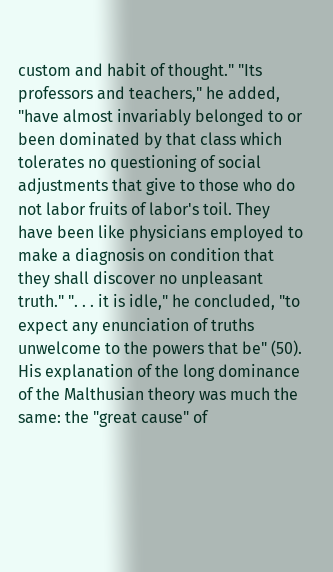custom and habit of thought." "Its professors and teachers," he added, "have almost invariably belonged to or been dominated by that class which tolerates no questioning of social adjustments that give to those who do not labor fruits of labor's toil. They have been like physicians employed to make a diagnosis on condition that they shall discover no unpleasant truth." ". . . it is idle," he concluded, "to expect any enunciation of truths unwelcome to the powers that be" (50). His explanation of the long dominance of the Malthusian theory was much the same: the "great cause" of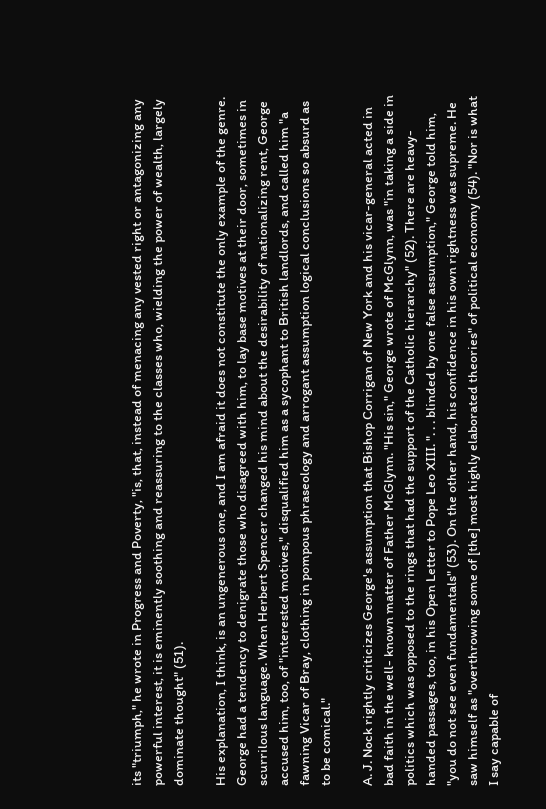its "triumph," he wrote in Progress and Poverty, "is, that, instead of menacing any vested right or antagonizing any powerful interest, it is eminently soothing and reassuring to the classes who, wielding the power of wealth, largely dominate thought" (51).

His explanation, I think, is an ungenerous one, and I am afraid it does not constitute the only example of the genre. George had a tendency to denigrate those who disagreed with him, to lay base motives at their door, sometimes in scurrilous language. When Herbert Spencer changed his mind about the desirability of nationalizing rent, George accused him, too, of "interested motives," disqualified him as a sycophant to British landlords, and called him "a fawning Vicar of Bray, clothing in pompous phraseology and arrogant assumption logical conclusions so absurd as to be comical."

A. J. Nock rightly criticizes George's assumption that Bishop Corrigan of New York and his vicar-general acted in bad faith in the well- known matter of Father McGlynn. "His sin," George wrote of McGlynn, was "in taking a side in politics which was opposed to the rings that had the support of the Catholic hierarchy" (52). There are heavy-handed passages, too, in his Open Letter to Pope Leo XIII. ". . . blinded by one false assumption," George told him, "you do not see even fundamentals" (53). On the other hand, his confidence in his own rightness was supreme. He saw himself as "overthrowing some of [the] most highly elaborated theories" of political economy (54). "Nor is what I say capable of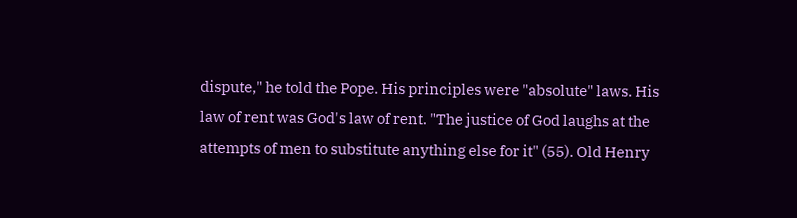dispute," he told the Pope. His principles were "absolute" laws. His law of rent was God's law of rent. "The justice of God laughs at the attempts of men to substitute anything else for it" (55). Old Henry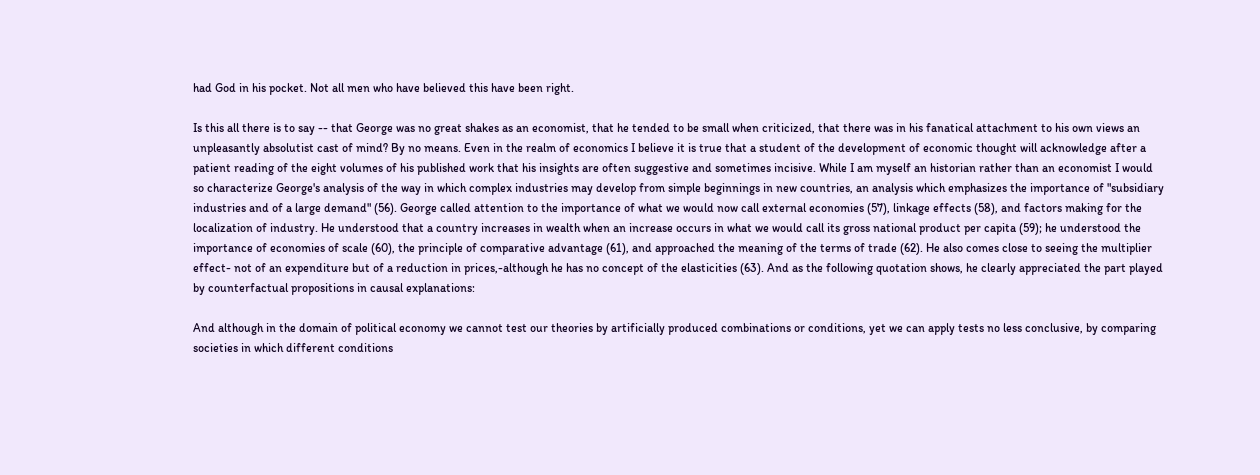had God in his pocket. Not all men who have believed this have been right.

Is this all there is to say -- that George was no great shakes as an economist, that he tended to be small when criticized, that there was in his fanatical attachment to his own views an unpleasantly absolutist cast of mind? By no means. Even in the realm of economics I believe it is true that a student of the development of economic thought will acknowledge after a patient reading of the eight volumes of his published work that his insights are often suggestive and sometimes incisive. While I am myself an historian rather than an economist I would so characterize George's analysis of the way in which complex industries may develop from simple beginnings in new countries, an analysis which emphasizes the importance of "subsidiary industries and of a large demand" (56). George called attention to the importance of what we would now call external economies (57), linkage effects (58), and factors making for the localization of industry. He understood that a country increases in wealth when an increase occurs in what we would call its gross national product per capita (59); he understood the importance of economies of scale (60), the principle of comparative advantage (61), and approached the meaning of the terms of trade (62). He also comes close to seeing the multiplier effect- not of an expenditure but of a reduction in prices,-although he has no concept of the elasticities (63). And as the following quotation shows, he clearly appreciated the part played by counterfactual propositions in causal explanations:

And although in the domain of political economy we cannot test our theories by artificially produced combinations or conditions, yet we can apply tests no less conclusive, by comparing societies in which different conditions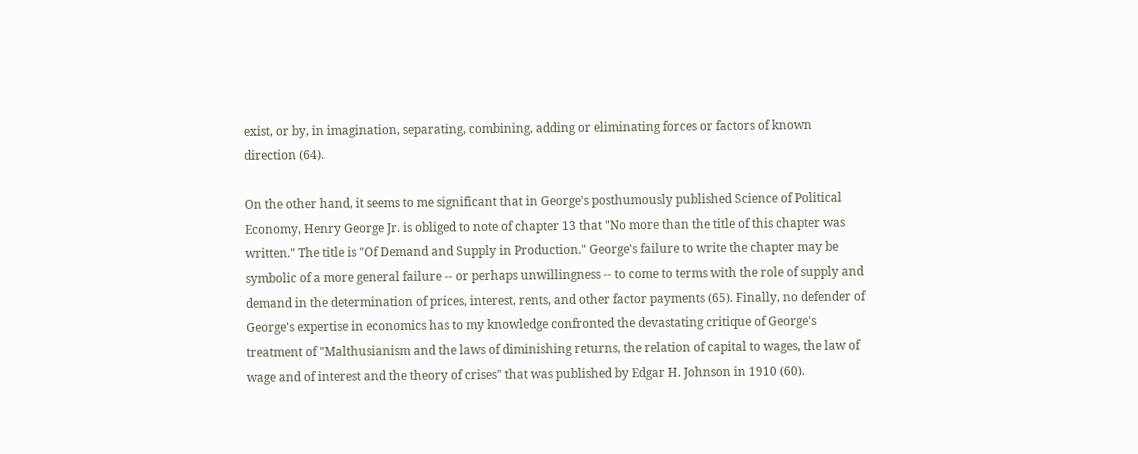exist, or by, in imagination, separating, combining, adding or eliminating forces or factors of known direction (64).

On the other hand, it seems to me significant that in George's posthumously published Science of Political Economy, Henry George Jr. is obliged to note of chapter 13 that "No more than the title of this chapter was written." The title is "Of Demand and Supply in Production." George's failure to write the chapter may be symbolic of a more general failure -- or perhaps unwillingness -- to come to terms with the role of supply and demand in the determination of prices, interest, rents, and other factor payments (65). Finally, no defender of George's expertise in economics has to my knowledge confronted the devastating critique of George's treatment of "Malthusianism and the laws of diminishing returns, the relation of capital to wages, the law of wage and of interest and the theory of crises" that was published by Edgar H. Johnson in 1910 (60).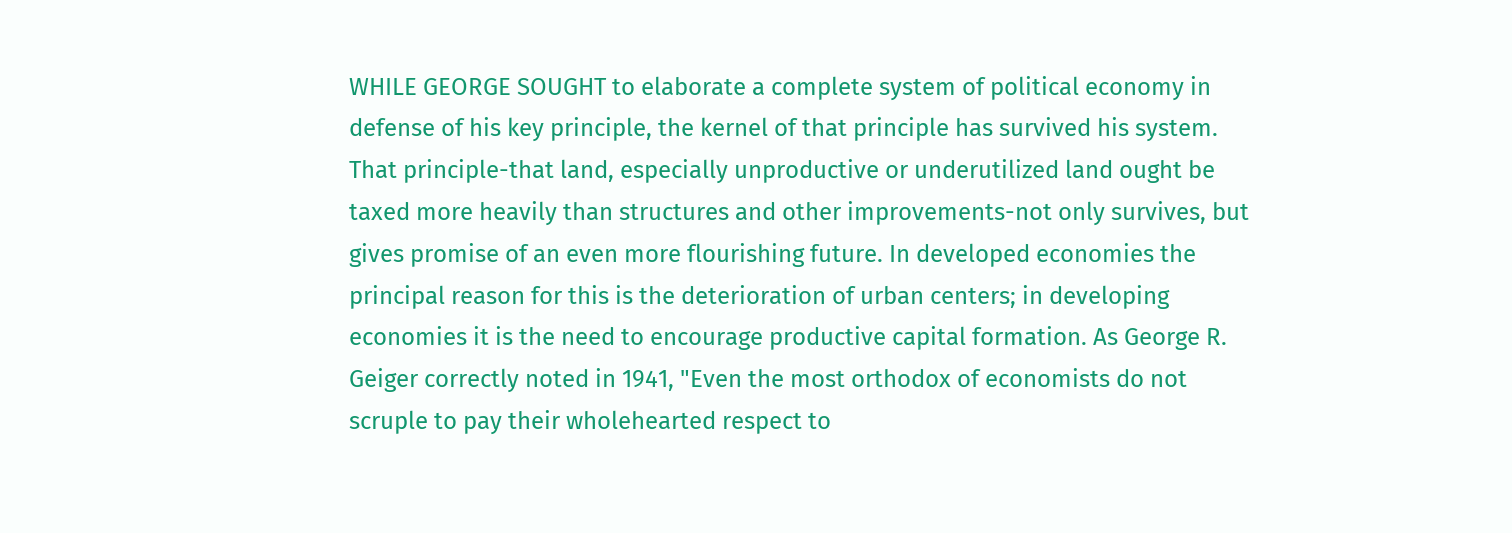WHILE GEORGE SOUGHT to elaborate a complete system of political economy in defense of his key principle, the kernel of that principle has survived his system. That principle-that land, especially unproductive or underutilized land ought be taxed more heavily than structures and other improvements-not only survives, but gives promise of an even more flourishing future. In developed economies the principal reason for this is the deterioration of urban centers; in developing economies it is the need to encourage productive capital formation. As George R. Geiger correctly noted in 1941, "Even the most orthodox of economists do not scruple to pay their wholehearted respect to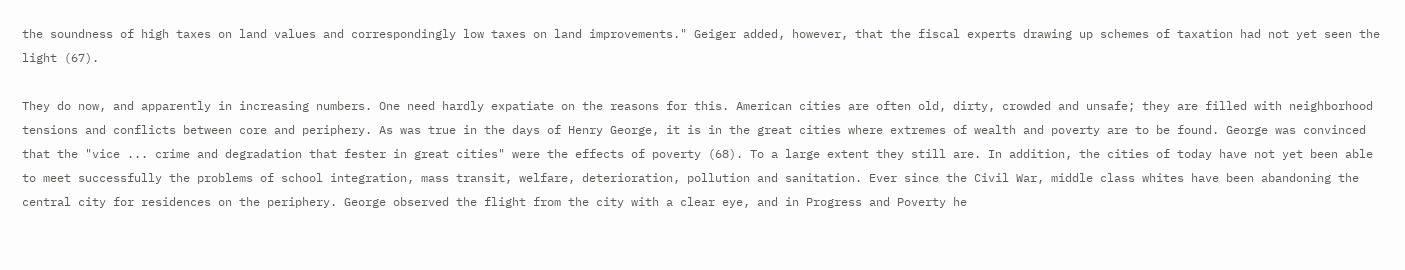the soundness of high taxes on land values and correspondingly low taxes on land improvements." Geiger added, however, that the fiscal experts drawing up schemes of taxation had not yet seen the light (67).

They do now, and apparently in increasing numbers. One need hardly expatiate on the reasons for this. American cities are often old, dirty, crowded and unsafe; they are filled with neighborhood tensions and conflicts between core and periphery. As was true in the days of Henry George, it is in the great cities where extremes of wealth and poverty are to be found. George was convinced that the "vice ... crime and degradation that fester in great cities" were the effects of poverty (68). To a large extent they still are. In addition, the cities of today have not yet been able to meet successfully the problems of school integration, mass transit, welfare, deterioration, pollution and sanitation. Ever since the Civil War, middle class whites have been abandoning the central city for residences on the periphery. George observed the flight from the city with a clear eye, and in Progress and Poverty he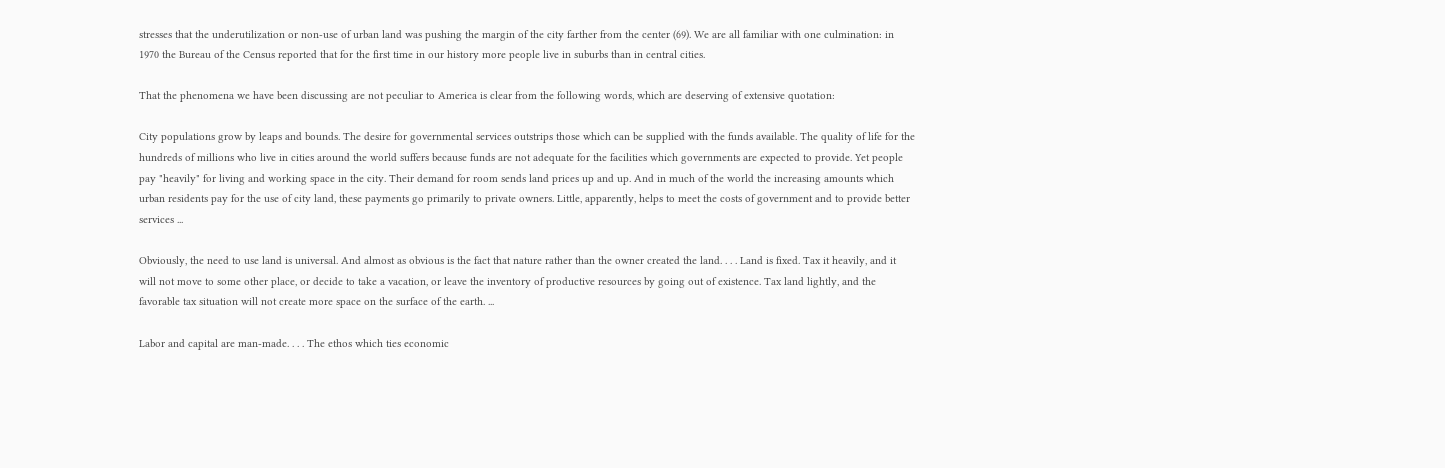stresses that the underutilization or non-use of urban land was pushing the margin of the city farther from the center (69). We are all familiar with one culmination: in 1970 the Bureau of the Census reported that for the first time in our history more people live in suburbs than in central cities.

That the phenomena we have been discussing are not peculiar to America is clear from the following words, which are deserving of extensive quotation:

City populations grow by leaps and bounds. The desire for governmental services outstrips those which can be supplied with the funds available. The quality of life for the hundreds of millions who live in cities around the world suffers because funds are not adequate for the facilities which governments are expected to provide. Yet people pay "heavily" for living and working space in the city. Their demand for room sends land prices up and up. And in much of the world the increasing amounts which urban residents pay for the use of city land, these payments go primarily to private owners. Little, apparently, helps to meet the costs of government and to provide better services ...

Obviously, the need to use land is universal. And almost as obvious is the fact that nature rather than the owner created the land. . . . Land is fixed. Tax it heavily, and it will not move to some other place, or decide to take a vacation, or leave the inventory of productive resources by going out of existence. Tax land lightly, and the favorable tax situation will not create more space on the surface of the earth. ...

Labor and capital are man-made. . . . The ethos which ties economic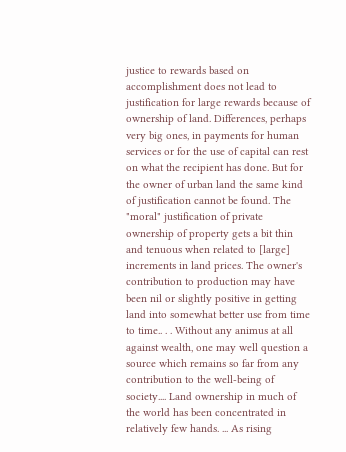justice to rewards based on accomplishment does not lead to justification for large rewards because of ownership of land. Differences, perhaps very big ones, in payments for human services or for the use of capital can rest on what the recipient has done. But for the owner of urban land the same kind of justification cannot be found. The "moral" justification of private ownership of property gets a bit thin and tenuous when related to [large] increments in land prices. The owner's contribution to production may have been nil or slightly positive in getting land into somewhat better use from time to time.. . . Without any animus at all against wealth, one may well question a source which remains so far from any contribution to the well-being of society.... Land ownership in much of the world has been concentrated in relatively few hands. ... As rising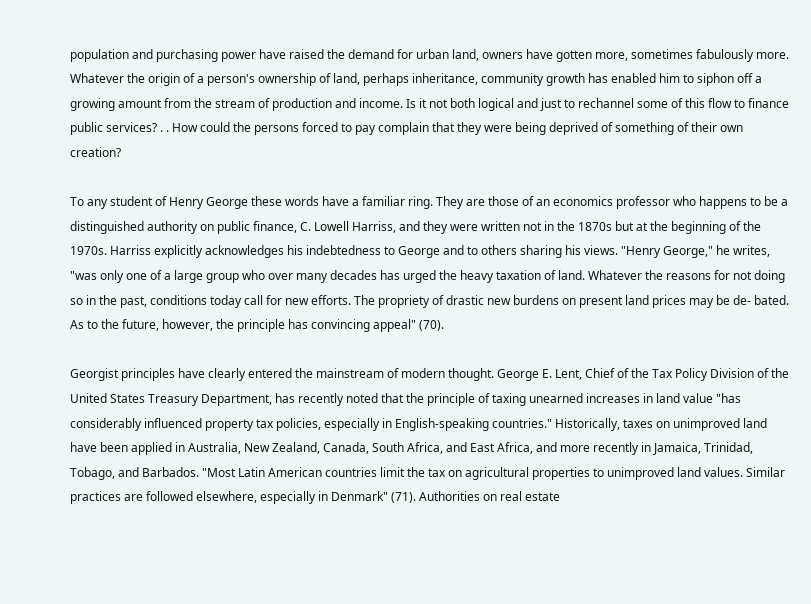population and purchasing power have raised the demand for urban land, owners have gotten more, sometimes fabulously more. Whatever the origin of a person's ownership of land, perhaps inheritance, community growth has enabled him to siphon off a growing amount from the stream of production and income. Is it not both logical and just to rechannel some of this flow to finance public services? . . How could the persons forced to pay complain that they were being deprived of something of their own creation?

To any student of Henry George these words have a familiar ring. They are those of an economics professor who happens to be a distinguished authority on public finance, C. Lowell Harriss, and they were written not in the 1870s but at the beginning of the 1970s. Harriss explicitly acknowledges his indebtedness to George and to others sharing his views. "Henry George," he writes, "was only one of a large group who over many decades has urged the heavy taxation of land. Whatever the reasons for not doing so in the past, conditions today call for new efforts. The propriety of drastic new burdens on present land prices may be de- bated. As to the future, however, the principle has convincing appeal" (70).

Georgist principles have clearly entered the mainstream of modern thought. George E. Lent, Chief of the Tax Policy Division of the United States Treasury Department, has recently noted that the principle of taxing unearned increases in land value "has considerably influenced property tax policies, especially in English-speaking countries." Historically, taxes on unimproved land have been applied in Australia, New Zealand, Canada, South Africa, and East Africa, and more recently in Jamaica, Trinidad, Tobago, and Barbados. "Most Latin American countries limit the tax on agricultural properties to unimproved land values. Similar practices are followed elsewhere, especially in Denmark" (71). Authorities on real estate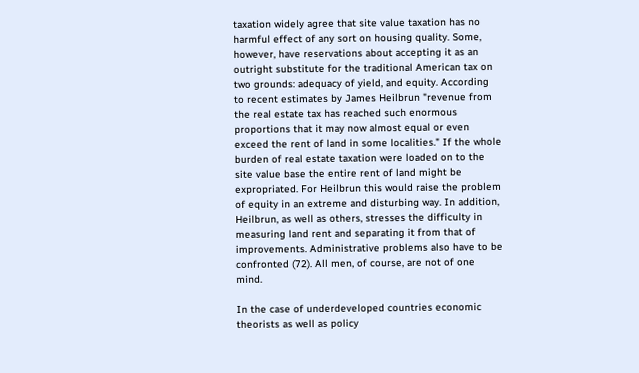taxation widely agree that site value taxation has no harmful effect of any sort on housing quality. Some, however, have reservations about accepting it as an outright substitute for the traditional American tax on two grounds: adequacy of yield, and equity. According to recent estimates by James Heilbrun "revenue from the real estate tax has reached such enormous proportions that it may now almost equal or even exceed the rent of land in some localities." If the whole burden of real estate taxation were loaded on to the site value base the entire rent of land might be expropriated. For Heilbrun this would raise the problem of equity in an extreme and disturbing way. In addition, Heilbrun, as well as others, stresses the difficulty in measuring land rent and separating it from that of improvements. Administrative problems also have to be confronted (72). All men, of course, are not of one mind.

In the case of underdeveloped countries economic theorists as well as policy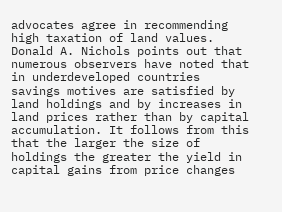advocates agree in recommending high taxation of land values. Donald A. Nichols points out that numerous observers have noted that in underdeveloped countries savings motives are satisfied by land holdings and by increases in land prices rather than by capital accumulation. It follows from this that the larger the size of holdings the greater the yield in capital gains from price changes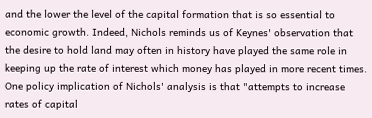and the lower the level of the capital formation that is so essential to economic growth. Indeed, Nichols reminds us of Keynes' observation that the desire to hold land may often in history have played the same role in keeping up the rate of interest which money has played in more recent times. One policy implication of Nichols' analysis is that "attempts to increase rates of capital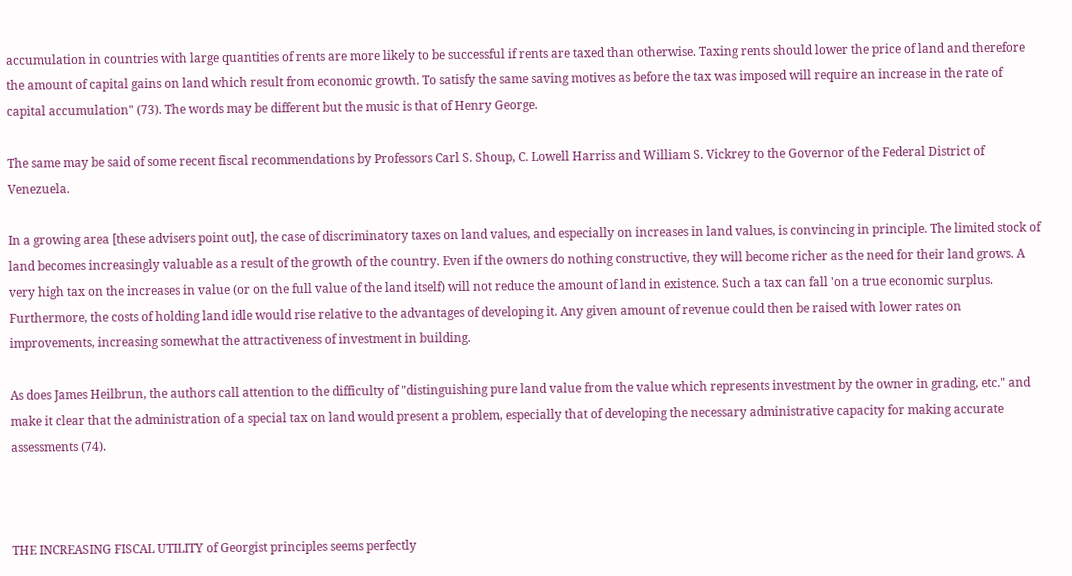accumulation in countries with large quantities of rents are more likely to be successful if rents are taxed than otherwise. Taxing rents should lower the price of land and therefore the amount of capital gains on land which result from economic growth. To satisfy the same saving motives as before the tax was imposed will require an increase in the rate of capital accumulation" (73). The words may be different but the music is that of Henry George.

The same may be said of some recent fiscal recommendations by Professors Carl S. Shoup, C. Lowell Harriss and William S. Vickrey to the Governor of the Federal District of Venezuela.

In a growing area [these advisers point out], the case of discriminatory taxes on land values, and especially on increases in land values, is convincing in principle. The limited stock of land becomes increasingly valuable as a result of the growth of the country. Even if the owners do nothing constructive, they will become richer as the need for their land grows. A very high tax on the increases in value (or on the full value of the land itself) will not reduce the amount of land in existence. Such a tax can fall 'on a true economic surplus. Furthermore, the costs of holding land idle would rise relative to the advantages of developing it. Any given amount of revenue could then be raised with lower rates on improvements, increasing somewhat the attractiveness of investment in building.

As does James Heilbrun, the authors call attention to the difficulty of "distinguishing pure land value from the value which represents investment by the owner in grading, etc." and make it clear that the administration of a special tax on land would present a problem, especially that of developing the necessary administrative capacity for making accurate assessments (74).



THE INCREASING FISCAL UTILITY of Georgist principles seems perfectly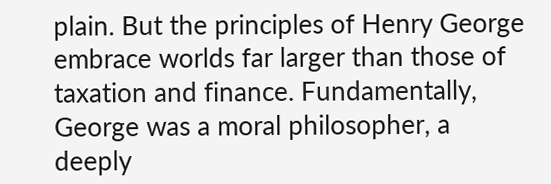plain. But the principles of Henry George embrace worlds far larger than those of taxation and finance. Fundamentally, George was a moral philosopher, a deeply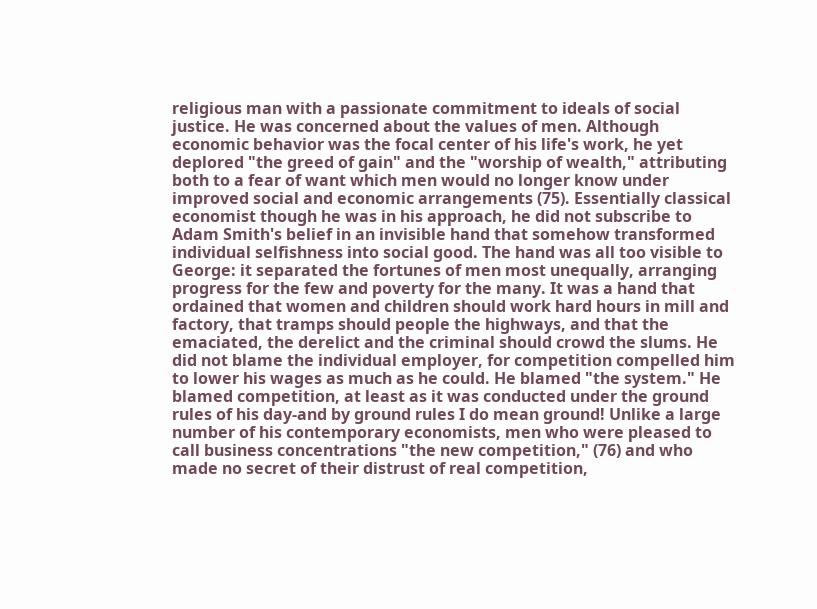religious man with a passionate commitment to ideals of social justice. He was concerned about the values of men. Although economic behavior was the focal center of his life's work, he yet deplored "the greed of gain" and the "worship of wealth," attributing both to a fear of want which men would no longer know under improved social and economic arrangements (75). Essentially classical economist though he was in his approach, he did not subscribe to Adam Smith's belief in an invisible hand that somehow transformed individual selfishness into social good. The hand was all too visible to George: it separated the fortunes of men most unequally, arranging progress for the few and poverty for the many. It was a hand that ordained that women and children should work hard hours in mill and factory, that tramps should people the highways, and that the emaciated, the derelict and the criminal should crowd the slums. He did not blame the individual employer, for competition compelled him to lower his wages as much as he could. He blamed "the system." He blamed competition, at least as it was conducted under the ground rules of his day-and by ground rules I do mean ground! Unlike a large number of his contemporary economists, men who were pleased to call business concentrations "the new competition," (76) and who made no secret of their distrust of real competition,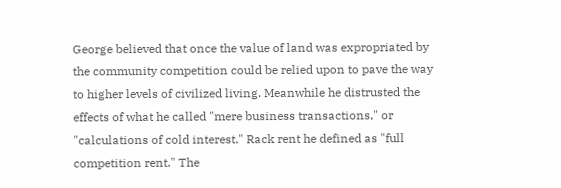George believed that once the value of land was expropriated by the community competition could be relied upon to pave the way to higher levels of civilized living. Meanwhile he distrusted the effects of what he called "mere business transactions," or "calculations of cold interest." Rack rent he defined as "full competition rent." The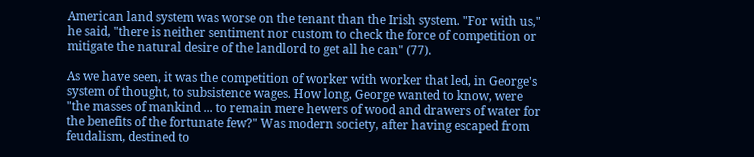American land system was worse on the tenant than the Irish system. "For with us," he said, "there is neither sentiment nor custom to check the force of competition or mitigate the natural desire of the landlord to get all he can" (77).

As we have seen, it was the competition of worker with worker that led, in George's system of thought, to subsistence wages. How long, George wanted to know, were "the masses of mankind ... to remain mere hewers of wood and drawers of water for the benefits of the fortunate few?" Was modern society, after having escaped from feudalism, destined to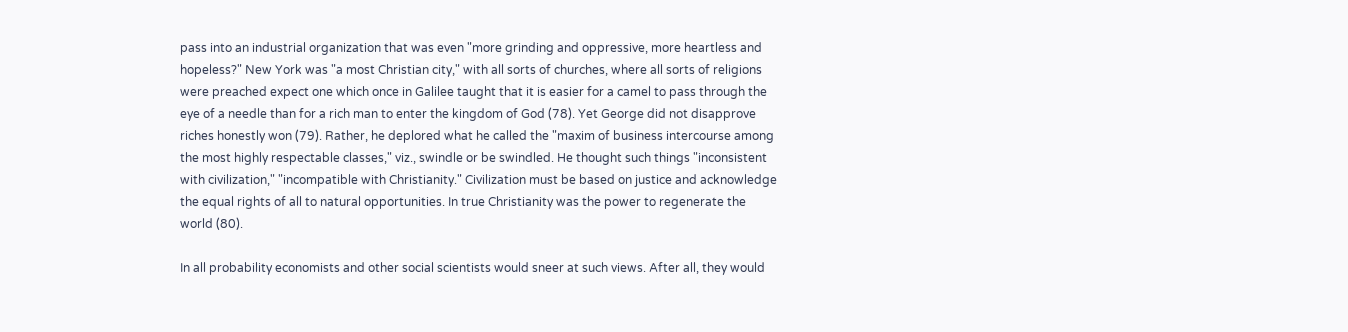pass into an industrial organization that was even "more grinding and oppressive, more heartless and hopeless?" New York was "a most Christian city," with all sorts of churches, where all sorts of religions were preached expect one which once in Galilee taught that it is easier for a camel to pass through the eye of a needle than for a rich man to enter the kingdom of God (78). Yet George did not disapprove riches honestly won (79). Rather, he deplored what he called the "maxim of business intercourse among the most highly respectable classes," viz., swindle or be swindled. He thought such things "inconsistent with civilization," "incompatible with Christianity." Civilization must be based on justice and acknowledge the equal rights of all to natural opportunities. In true Christianity was the power to regenerate the world (80).

In all probability economists and other social scientists would sneer at such views. After all, they would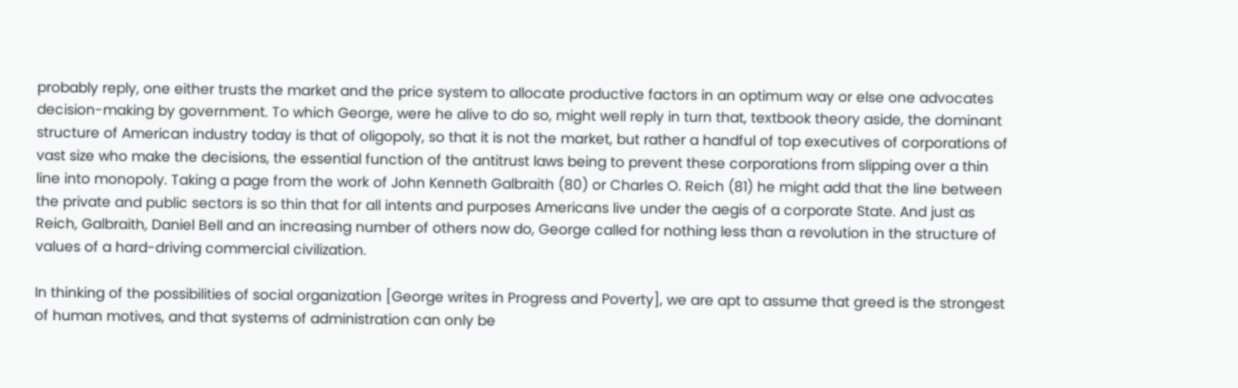probably reply, one either trusts the market and the price system to allocate productive factors in an optimum way or else one advocates decision-making by government. To which George, were he alive to do so, might well reply in turn that, textbook theory aside, the dominant structure of American industry today is that of oligopoly, so that it is not the market, but rather a handful of top executives of corporations of vast size who make the decisions, the essential function of the antitrust laws being to prevent these corporations from slipping over a thin line into monopoly. Taking a page from the work of John Kenneth Galbraith (80) or Charles O. Reich (81) he might add that the line between the private and public sectors is so thin that for all intents and purposes Americans live under the aegis of a corporate State. And just as Reich, Galbraith, Daniel Bell and an increasing number of others now do, George called for nothing less than a revolution in the structure of values of a hard-driving commercial civilization.

In thinking of the possibilities of social organization [George writes in Progress and Poverty], we are apt to assume that greed is the strongest of human motives, and that systems of administration can only be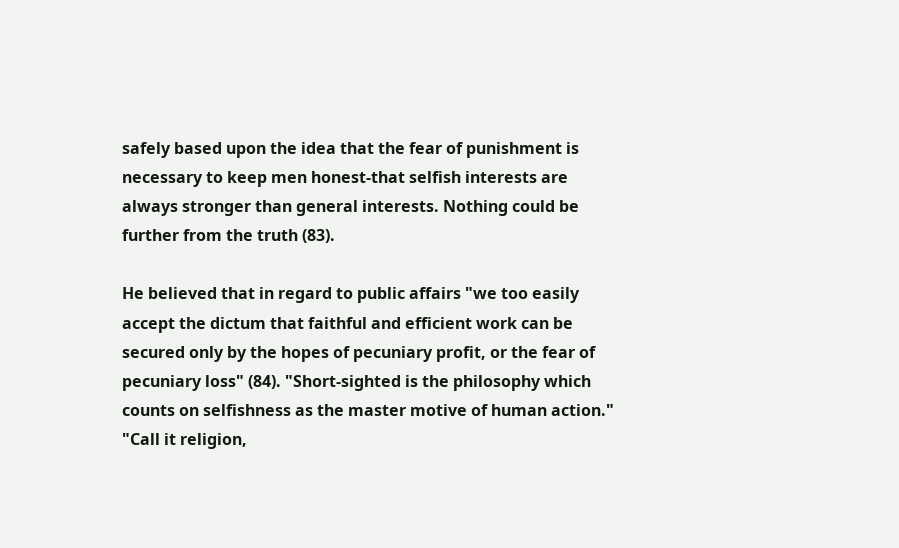safely based upon the idea that the fear of punishment is necessary to keep men honest-that selfish interests are always stronger than general interests. Nothing could be further from the truth (83).

He believed that in regard to public affairs "we too easily accept the dictum that faithful and efficient work can be secured only by the hopes of pecuniary profit, or the fear of pecuniary loss" (84). "Short-sighted is the philosophy which counts on selfishness as the master motive of human action." "Call it religion,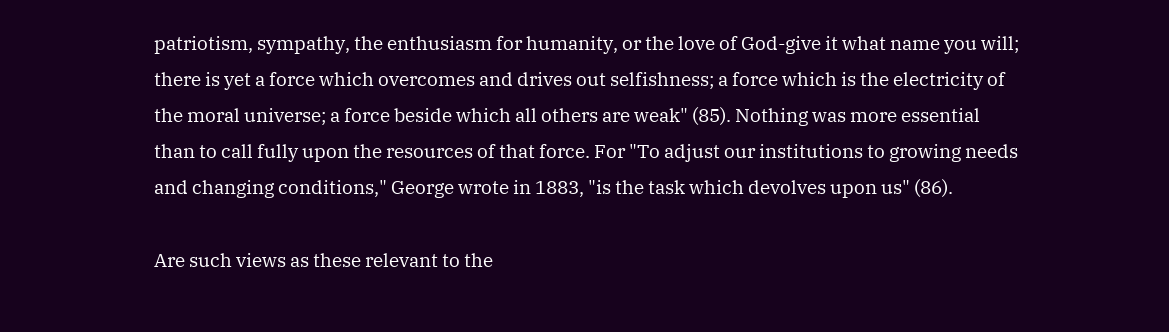patriotism, sympathy, the enthusiasm for humanity, or the love of God-give it what name you will; there is yet a force which overcomes and drives out selfishness; a force which is the electricity of the moral universe; a force beside which all others are weak" (85). Nothing was more essential than to call fully upon the resources of that force. For "To adjust our institutions to growing needs and changing conditions," George wrote in 1883, "is the task which devolves upon us" (86).

Are such views as these relevant to the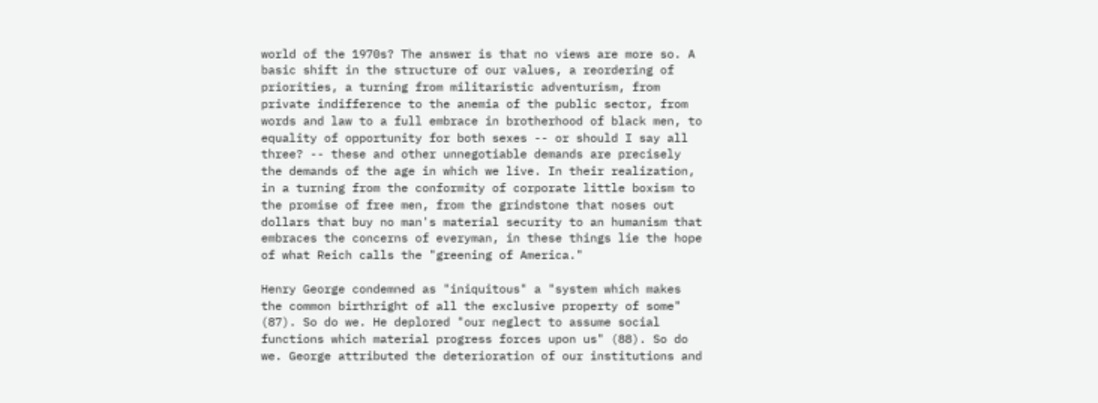world of the 1970s? The answer is that no views are more so. A basic shift in the structure of our values, a reordering of priorities, a turning from militaristic adventurism, from private indifference to the anemia of the public sector, from words and law to a full embrace in brotherhood of black men, to equality of opportunity for both sexes -- or should I say all three? -- these and other unnegotiable demands are precisely the demands of the age in which we live. In their realization, in a turning from the conformity of corporate little boxism to the promise of free men, from the grindstone that noses out dollars that buy no man's material security to an humanism that embraces the concerns of everyman, in these things lie the hope of what Reich calls the "greening of America."

Henry George condemned as "iniquitous" a "system which makes the common birthright of all the exclusive property of some" (87). So do we. He deplored "our neglect to assume social functions which material progress forces upon us" (88). So do we. George attributed the deterioration of our institutions and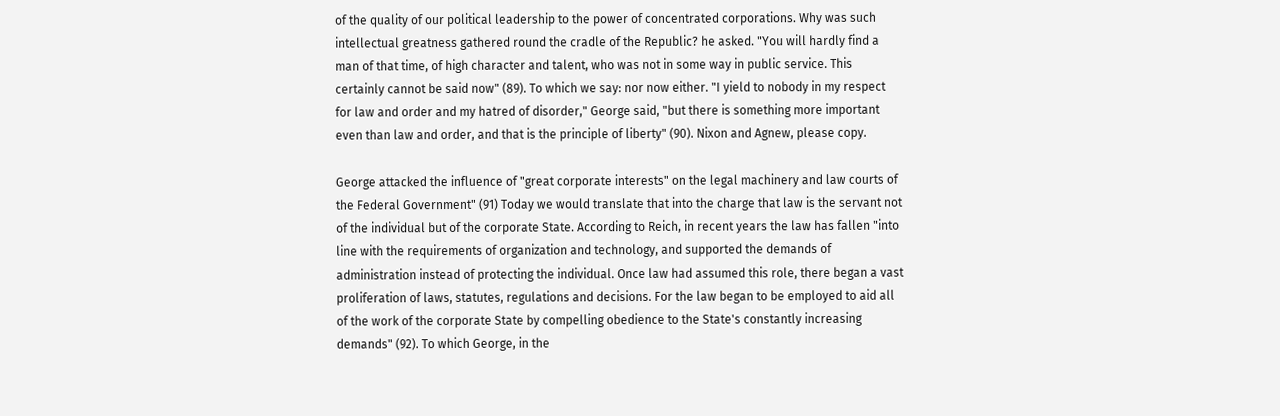of the quality of our political leadership to the power of concentrated corporations. Why was such intellectual greatness gathered round the cradle of the Republic? he asked. "You will hardly find a man of that time, of high character and talent, who was not in some way in public service. This certainly cannot be said now" (89). To which we say: nor now either. "I yield to nobody in my respect for law and order and my hatred of disorder," George said, "but there is something more important even than law and order, and that is the principle of liberty" (90). Nixon and Agnew, please copy.

George attacked the influence of "great corporate interests" on the legal machinery and law courts of the Federal Government" (91) Today we would translate that into the charge that law is the servant not of the individual but of the corporate State. According to Reich, in recent years the law has fallen "into line with the requirements of organization and technology, and supported the demands of administration instead of protecting the individual. Once law had assumed this role, there began a vast proliferation of laws, statutes, regulations and decisions. For the law began to be employed to aid all of the work of the corporate State by compelling obedience to the State's constantly increasing demands" (92). To which George, in the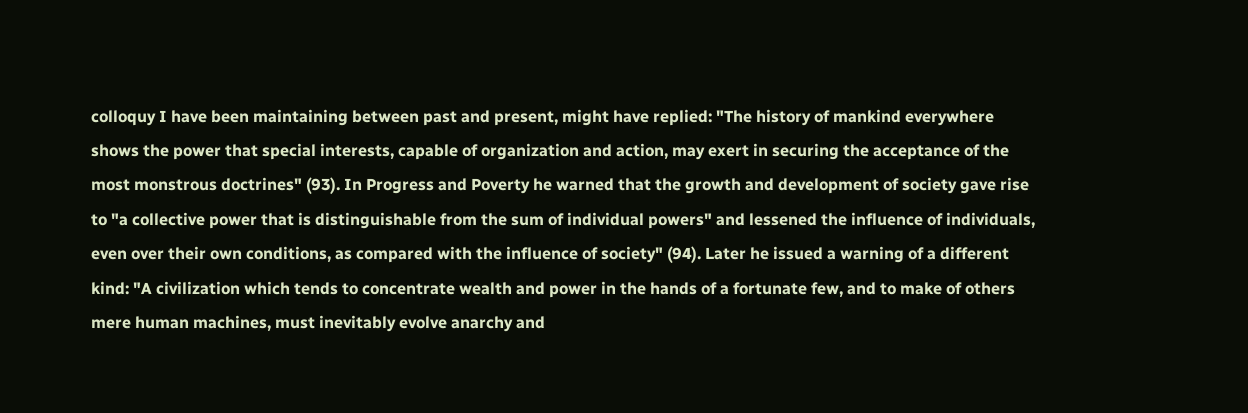colloquy I have been maintaining between past and present, might have replied: "The history of mankind everywhere shows the power that special interests, capable of organization and action, may exert in securing the acceptance of the most monstrous doctrines" (93). In Progress and Poverty he warned that the growth and development of society gave rise to "a collective power that is distinguishable from the sum of individual powers" and lessened the influence of individuals, even over their own conditions, as compared with the influence of society" (94). Later he issued a warning of a different kind: "A civilization which tends to concentrate wealth and power in the hands of a fortunate few, and to make of others mere human machines, must inevitably evolve anarchy and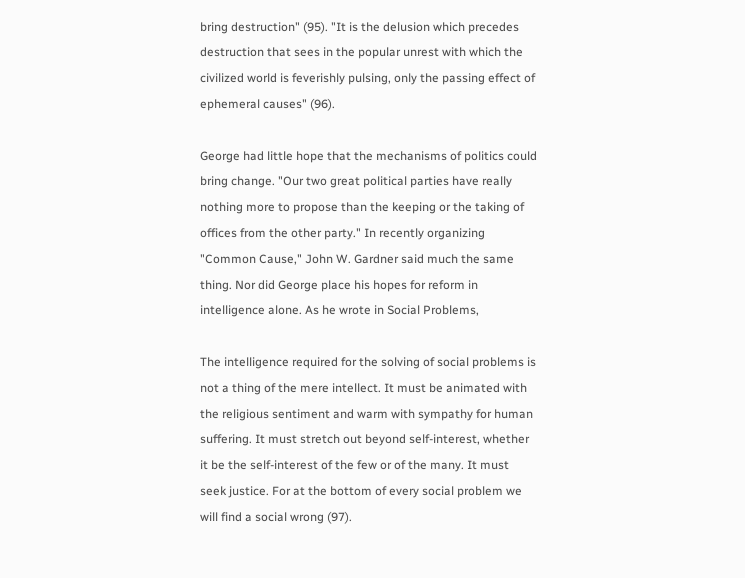bring destruction" (95). "It is the delusion which precedes destruction that sees in the popular unrest with which the civilized world is feverishly pulsing, only the passing effect of ephemeral causes" (96).

George had little hope that the mechanisms of politics could bring change. "Our two great political parties have really nothing more to propose than the keeping or the taking of offices from the other party." In recently organizing "Common Cause," John W. Gardner said much the same thing. Nor did George place his hopes for reform in intelligence alone. As he wrote in Social Problems,

The intelligence required for the solving of social problems is not a thing of the mere intellect. It must be animated with the religious sentiment and warm with sympathy for human suffering. It must stretch out beyond self-interest, whether it be the self-interest of the few or of the many. It must seek justice. For at the bottom of every social problem we will find a social wrong (97).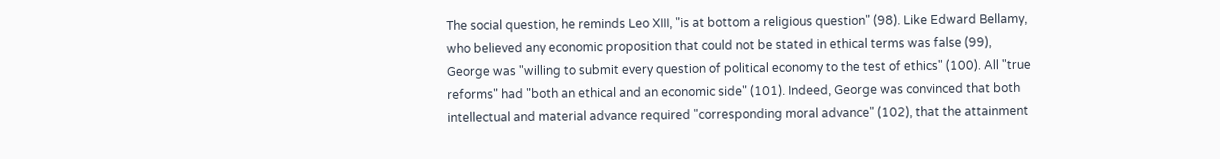The social question, he reminds Leo XIII, "is at bottom a religious question" (98). Like Edward Bellamy, who believed any economic proposition that could not be stated in ethical terms was false (99), George was "willing to submit every question of political economy to the test of ethics" (100). All "true reforms" had "both an ethical and an economic side" (101). Indeed, George was convinced that both intellectual and material advance required "corresponding moral advance" (102), that the attainment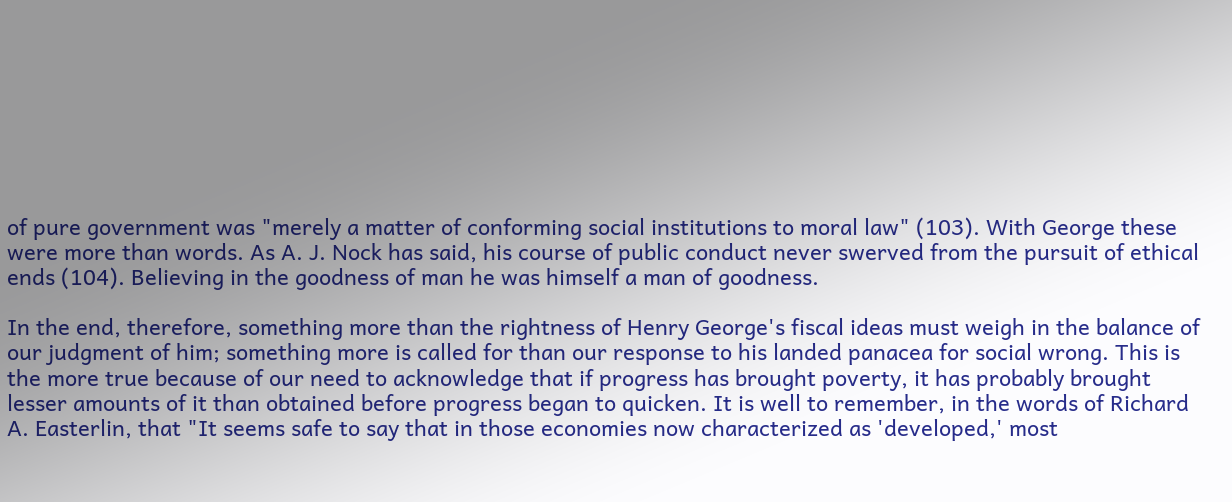of pure government was "merely a matter of conforming social institutions to moral law" (103). With George these were more than words. As A. J. Nock has said, his course of public conduct never swerved from the pursuit of ethical ends (104). Believing in the goodness of man he was himself a man of goodness.

In the end, therefore, something more than the rightness of Henry George's fiscal ideas must weigh in the balance of our judgment of him; something more is called for than our response to his landed panacea for social wrong. This is the more true because of our need to acknowledge that if progress has brought poverty, it has probably brought lesser amounts of it than obtained before progress began to quicken. It is well to remember, in the words of Richard A. Easterlin, that "It seems safe to say that in those economies now characterized as 'developed,' most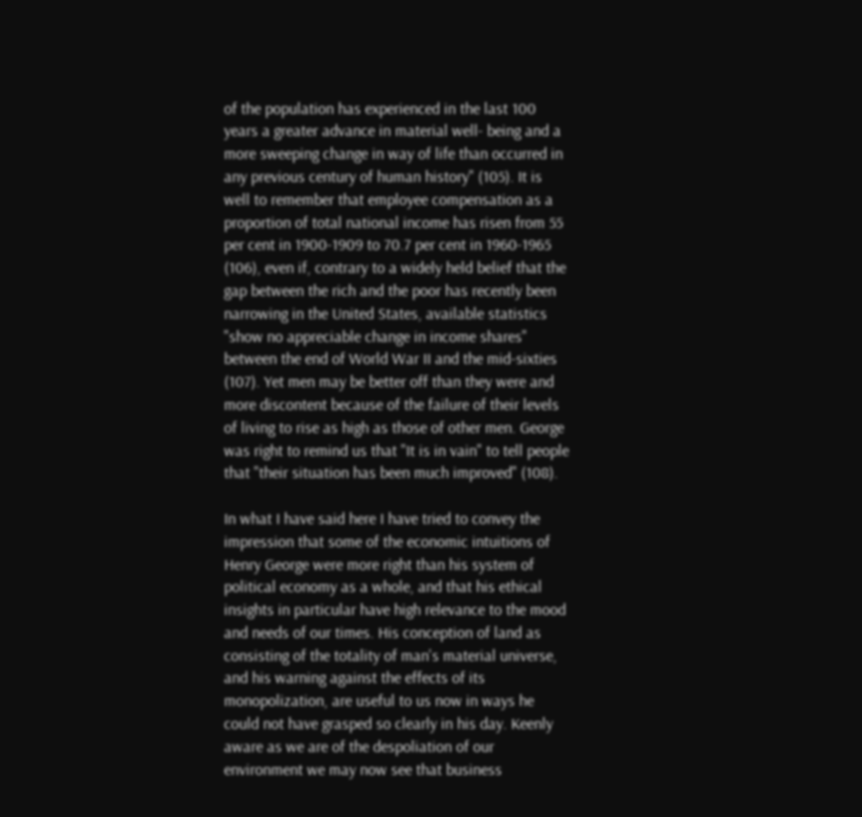of the population has experienced in the last 100 years a greater advance in material well- being and a more sweeping change in way of life than occurred in any previous century of human history" (105). It is well to remember that employee compensation as a proportion of total national income has risen from 55 per cent in 1900-1909 to 70.7 per cent in 1960-1965 (106), even if, contrary to a widely held belief that the gap between the rich and the poor has recently been narrowing in the United States, available statistics "show no appreciable change in income shares" between the end of World War II and the mid-sixties (107). Yet men may be better off than they were and more discontent because of the failure of their levels of living to rise as high as those of other men. George was right to remind us that "It is in vain" to tell people that "their situation has been much improved" (108).

In what I have said here I have tried to convey the impression that some of the economic intuitions of Henry George were more right than his system of political economy as a whole, and that his ethical insights in particular have high relevance to the mood and needs of our times. His conception of land as consisting of the totality of man's material universe, and his warning against the effects of its monopolization, are useful to us now in ways he could not have grasped so clearly in his day. Keenly aware as we are of the despoliation of our environment we may now see that business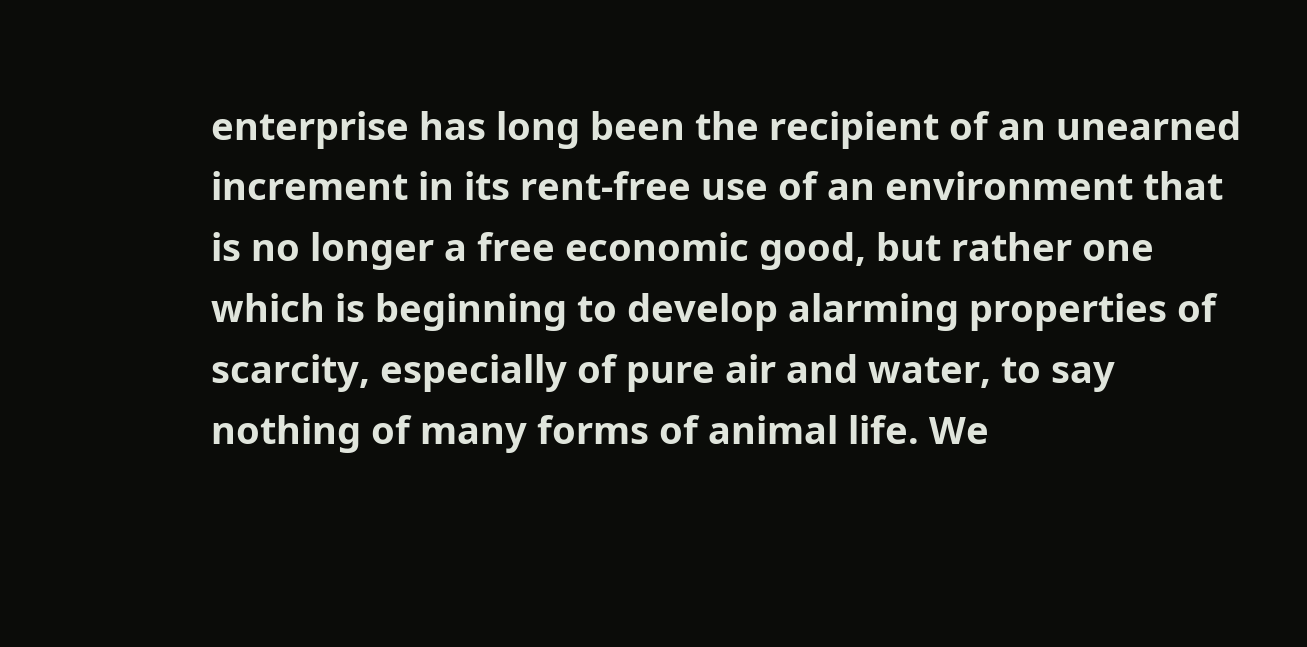enterprise has long been the recipient of an unearned increment in its rent-free use of an environment that is no longer a free economic good, but rather one which is beginning to develop alarming properties of scarcity, especially of pure air and water, to say nothing of many forms of animal life. We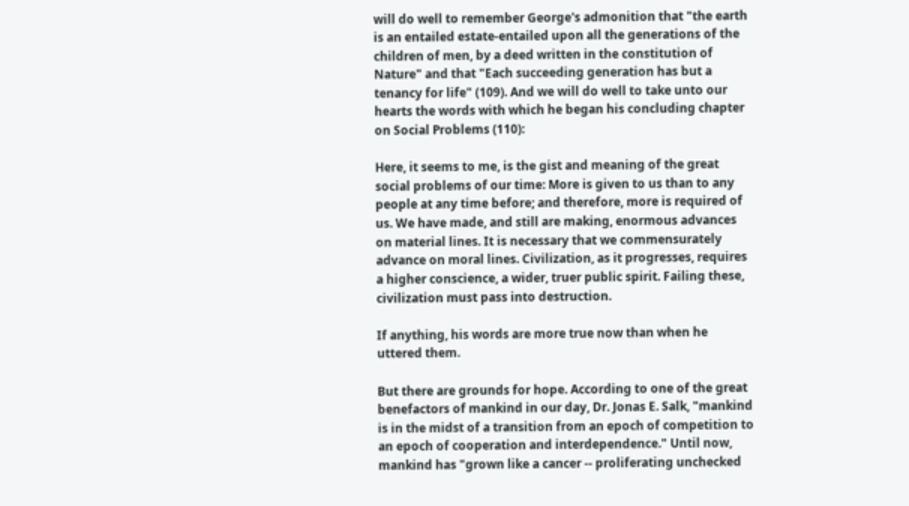will do well to remember George's admonition that "the earth is an entailed estate-entailed upon all the generations of the children of men, by a deed written in the constitution of Nature" and that "Each succeeding generation has but a tenancy for life" (109). And we will do well to take unto our hearts the words with which he began his concluding chapter on Social Problems (110):

Here, it seems to me, is the gist and meaning of the great social problems of our time: More is given to us than to any people at any time before; and therefore, more is required of us. We have made, and still are making, enormous advances on material lines. It is necessary that we commensurately advance on moral lines. Civilization, as it progresses, requires a higher conscience, a wider, truer public spirit. Failing these, civilization must pass into destruction.

If anything, his words are more true now than when he uttered them.

But there are grounds for hope. According to one of the great benefactors of mankind in our day, Dr. Jonas E. Salk, "mankind is in the midst of a transition from an epoch of competition to an epoch of cooperation and interdependence." Until now, mankind has "grown like a cancer -- proliferating unchecked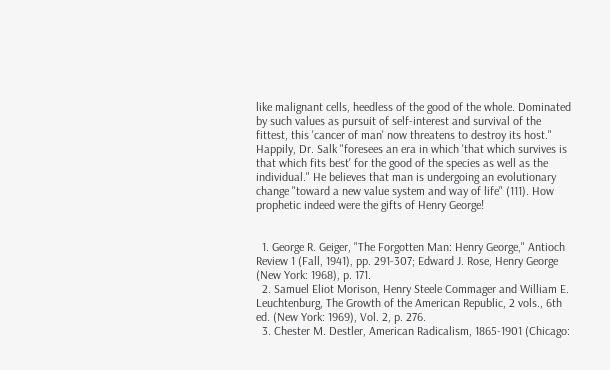like malignant cells, heedless of the good of the whole. Dominated by such values as pursuit of self-interest and survival of the fittest, this 'cancer of man' now threatens to destroy its host." Happily, Dr. Salk "foresees an era in which 'that which survives is that which fits best' for the good of the species as well as the individual." He believes that man is undergoing an evolutionary change "toward a new value system and way of life" (111). How prophetic indeed were the gifts of Henry George!


  1. George R. Geiger, "The Forgotten Man: Henry George," Antioch Review 1 (Fall, 1941), pp. 291-307; Edward J. Rose, Henry George (New York: 1968), p. 171.
  2. Samuel Eliot Morison, Henry Steele Commager and William E. Leuchtenburg, The Growth of the American Republic, 2 vols., 6th ed. (New York: 1969), Vol. 2, p. 276.
  3. Chester M. Destler, American Radicalism, 1865-1901 (Chicago: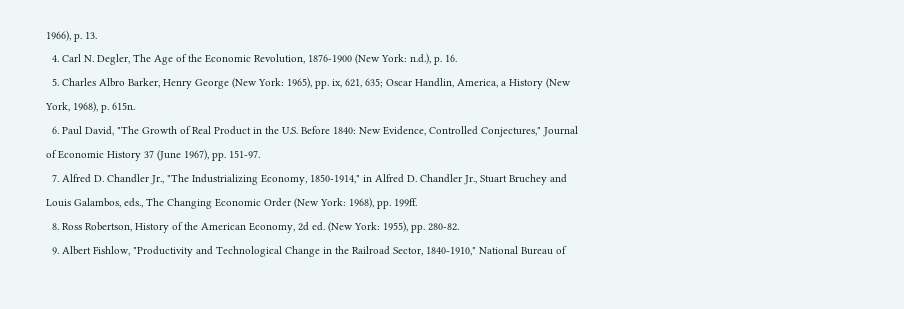1966), p. 13.
  4. Carl N. Degler, The Age of the Economic Revolution, 1876-1900 (New York: n.d.), p. 16.
  5. Charles Albro Barker, Henry George (New York: 1965), pp. ix, 621, 635; Oscar Handlin, America, a History (New York, 1968), p. 615n.
  6. Paul David, "The Growth of Real Product in the U.S. Before 1840: New Evidence, Controlled Conjectures," Journal of Economic History 37 (June 1967), pp. 151-97.
  7. Alfred D. Chandler Jr., "The Industrializing Economy, 1850-1914," in Alfred D. Chandler Jr., Stuart Bruchey and Louis Galambos, eds., The Changing Economic Order (New York: 1968), pp. 199ff.
  8. Ross Robertson, History of the American Economy, 2d ed. (New York: 1955), pp. 280-82.
  9. Albert Fishlow, "Productivity and Technological Change in the Railroad Sector, 1840-1910," National Bureau of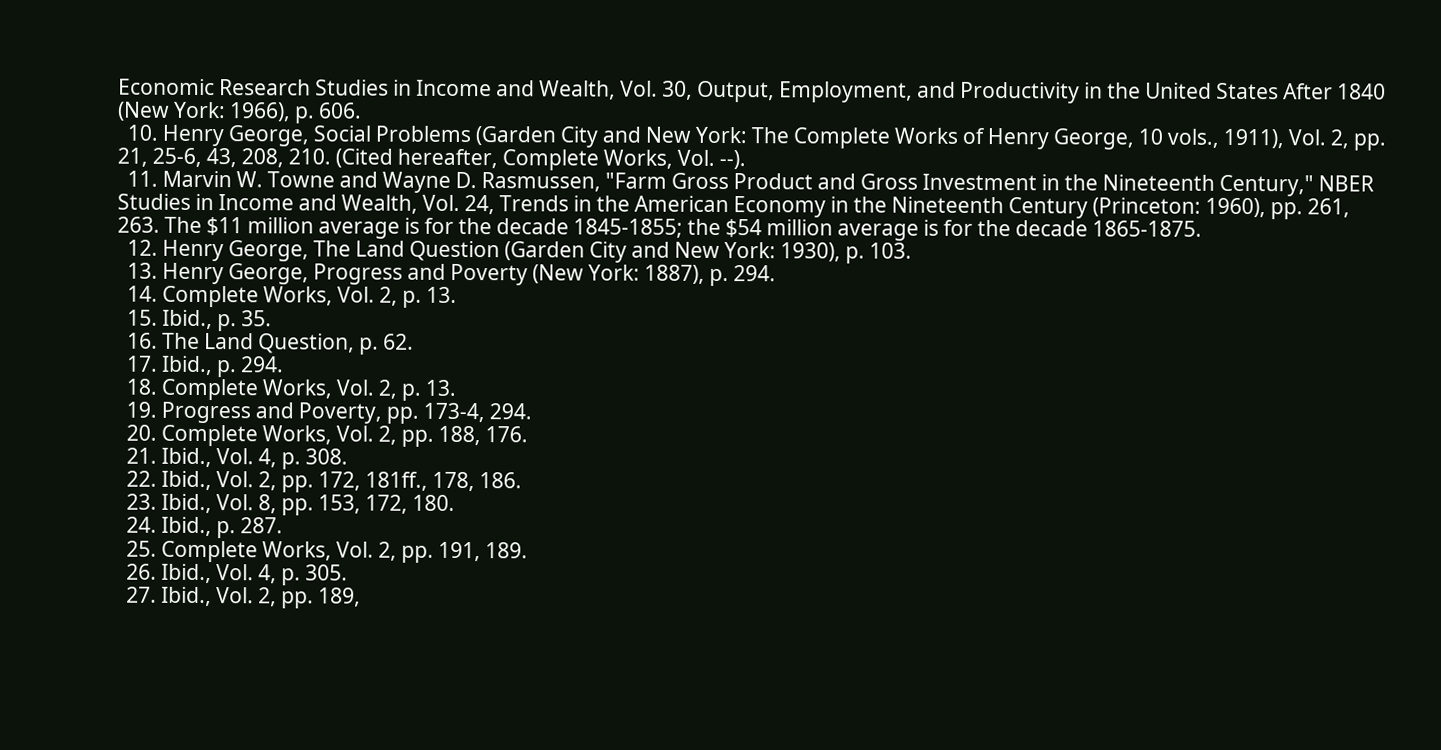Economic Research Studies in Income and Wealth, Vol. 30, Output, Employment, and Productivity in the United States After 1840 (New York: 1966), p. 606.
  10. Henry George, Social Problems (Garden City and New York: The Complete Works of Henry George, 10 vols., 1911), Vol. 2, pp. 21, 25-6, 43, 208, 210. (Cited hereafter, Complete Works, Vol. --).
  11. Marvin W. Towne and Wayne D. Rasmussen, "Farm Gross Product and Gross Investment in the Nineteenth Century," NBER Studies in Income and Wealth, Vol. 24, Trends in the American Economy in the Nineteenth Century (Princeton: 1960), pp. 261, 263. The $11 million average is for the decade 1845-1855; the $54 million average is for the decade 1865-1875.
  12. Henry George, The Land Question (Garden City and New York: 1930), p. 103.
  13. Henry George, Progress and Poverty (New York: 1887), p. 294.
  14. Complete Works, Vol. 2, p. 13.
  15. Ibid., p. 35.
  16. The Land Question, p. 62.
  17. Ibid., p. 294.
  18. Complete Works, Vol. 2, p. 13.
  19. Progress and Poverty, pp. 173-4, 294.
  20. Complete Works, Vol. 2, pp. 188, 176.
  21. Ibid., Vol. 4, p. 308.
  22. Ibid., Vol. 2, pp. 172, 181ff., 178, 186.
  23. Ibid., Vol. 8, pp. 153, 172, 180.
  24. Ibid., p. 287.
  25. Complete Works, Vol. 2, pp. 191, 189.
  26. Ibid., Vol. 4, p. 305.
  27. Ibid., Vol. 2, pp. 189,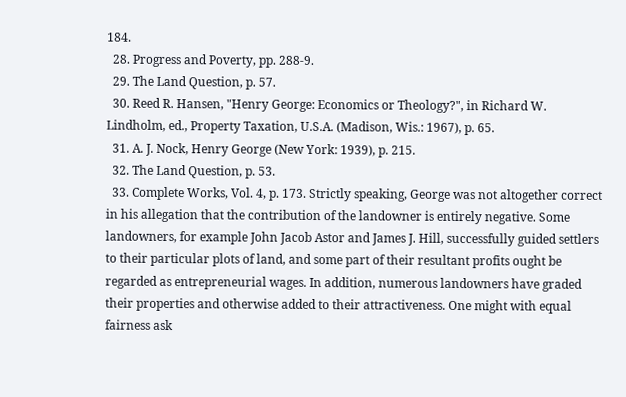184.
  28. Progress and Poverty, pp. 288-9.
  29. The Land Question, p. 57.
  30. Reed R. Hansen, "Henry George: Economics or Theology?", in Richard W. Lindholm, ed., Property Taxation, U.S.A. (Madison, Wis.: 1967), p. 65.
  31. A. J. Nock, Henry George (New York: 1939), p. 215.
  32. The Land Question, p. 53.
  33. Complete Works, Vol. 4, p. 173. Strictly speaking, George was not altogether correct in his allegation that the contribution of the landowner is entirely negative. Some landowners, for example John Jacob Astor and James J. Hill, successfully guided settlers to their particular plots of land, and some part of their resultant profits ought be regarded as entrepreneurial wages. In addition, numerous landowners have graded their properties and otherwise added to their attractiveness. One might with equal fairness ask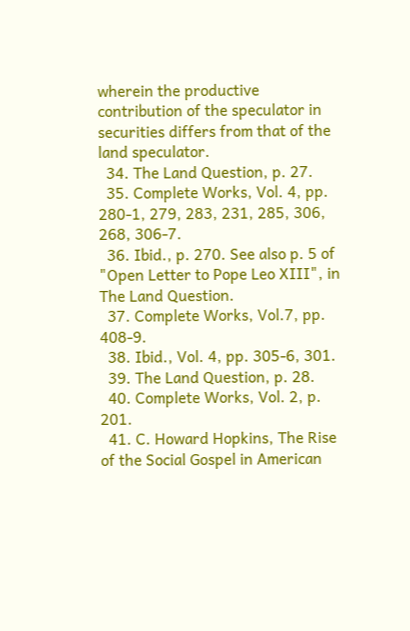wherein the productive contribution of the speculator in securities differs from that of the land speculator.
  34. The Land Question, p. 27.
  35. Complete Works, Vol. 4, pp. 280-1, 279, 283, 231, 285, 306, 268, 306-7.
  36. Ibid., p. 270. See also p. 5 of "Open Letter to Pope Leo XIII", in The Land Question.
  37. Complete Works, Vol.7, pp. 408-9.
  38. Ibid., Vol. 4, pp. 305-6, 301.
  39. The Land Question, p. 28.
  40. Complete Works, Vol. 2, p. 201.
  41. C. Howard Hopkins, The Rise of the Social Gospel in American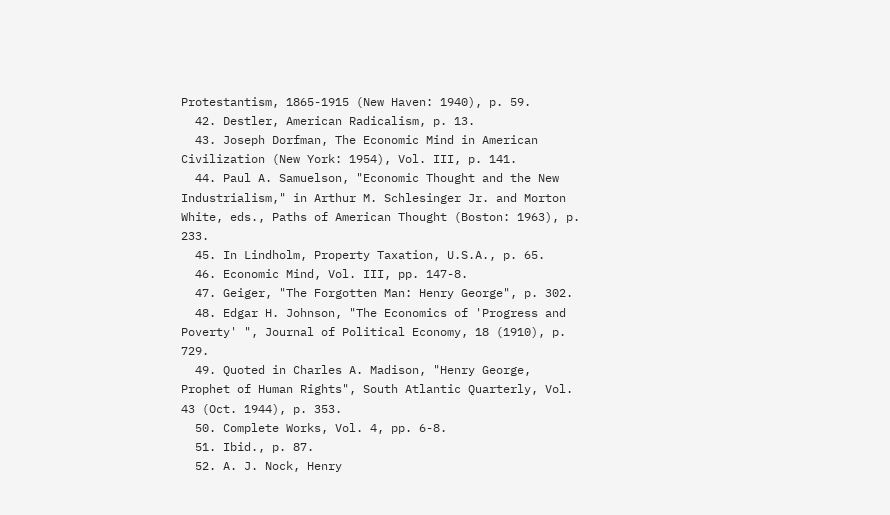Protestantism, 1865-1915 (New Haven: 1940), p. 59.
  42. Destler, American Radicalism, p. 13.
  43. Joseph Dorfman, The Economic Mind in American Civilization (New York: 1954), Vol. III, p. 141.
  44. Paul A. Samuelson, "Economic Thought and the New Industrialism," in Arthur M. Schlesinger Jr. and Morton White, eds., Paths of American Thought (Boston: 1963), p. 233.
  45. In Lindholm, Property Taxation, U.S.A., p. 65.
  46. Economic Mind, Vol. III, pp. 147-8.
  47. Geiger, "The Forgotten Man: Henry George", p. 302.
  48. Edgar H. Johnson, "The Economics of 'Progress and Poverty' ", Journal of Political Economy, 18 (1910), p. 729.
  49. Quoted in Charles A. Madison, "Henry George, Prophet of Human Rights", South Atlantic Quarterly, Vol. 43 (Oct. 1944), p. 353.
  50. Complete Works, Vol. 4, pp. 6-8.
  51. Ibid., p. 87.
  52. A. J. Nock, Henry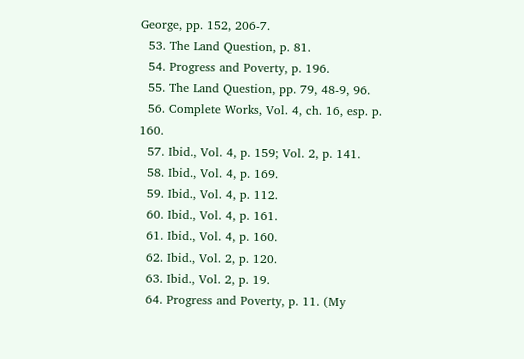George, pp. 152, 206-7.
  53. The Land Question, p. 81.
  54. Progress and Poverty, p. 196.
  55. The Land Question, pp. 79, 48-9, 96.
  56. Complete Works, Vol. 4, ch. 16, esp. p. 160.
  57. Ibid., Vol. 4, p. 159; Vol. 2, p. 141.
  58. Ibid., Vol. 4, p. 169.
  59. Ibid., Vol. 4, p. 112.
  60. Ibid., Vol. 4, p. 161.
  61. Ibid., Vol. 4, p. 160.
  62. Ibid., Vol. 2, p. 120.
  63. Ibid., Vol. 2, p. 19.
  64. Progress and Poverty, p. 11. (My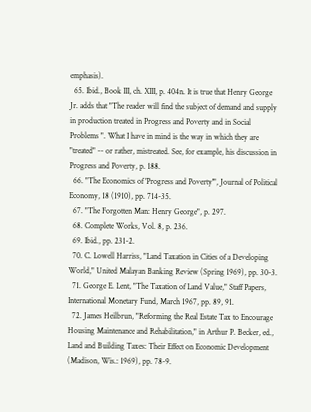emphasis).
  65. Ibid., Book III, ch. XIII, p. 404n. It is true that Henry George Jr. adds that "The reader will find the subject of demand and supply in production treated in Progress and Poverty and in Social Problems ". What I have in mind is the way in which they are "treated" -- or rather, mistreated. See, for example, his discussion in Progress and Poverty, p. 188.
  66. "The Economics of 'Progress and Poverty'", Journal of Political Economy, 18 (1910), pp. 714-35.
  67. "The Forgotten Man: Henry George", p. 297.
  68. Complete Works, Vol. 8, p. 236.
  69. Ibid., pp. 231-2.
  70. C. Lowell Harriss, "Land Taxation in Cities of a Developing World," United Malayan Banking Review (Spring 1969), pp. 30-3.
  71. George E. Lent, "The Taxation of Land Value," Staff Papers, International Monetary Fund, March 1967, pp. 89, 91.
  72. James Heilbrun, "Reforming the Real Estate Tax to Encourage Housing Maintenance and Rehabilitation," in Arthur P. Becker, ed., Land and Building Taxes: Their Effect on Economic Development (Madison, Wis.: 1969), pp. 78-9.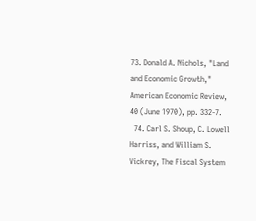73. Donald A. Nichols, "Land and Economic Growth," American Economic Review, 40 (June 1970), pp. 332-7.
  74. Carl S. Shoup, C. Lowell Harriss, and William S. Vickrey, The Fiscal System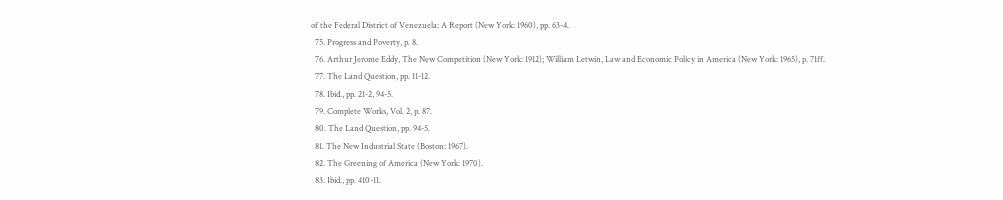of the Federal District of Venezuela: A Report (New York: 1960), pp. 63-4.
  75. Progress and Poverty, p. 8.
  76. Arthur Jerome Eddy, The New Competition (New York: 1912); William Letwin, Law and Economic Policy in America (New York: 1965), p. 71ff.
  77. The Land Question, pp. 11-12.
  78. Ibid., pp. 21-2, 94-5.
  79. Complete Works, Vol. 2, p. 87.
  80. The Land Question, pp. 94-5.
  81. The New Industrial State (Boston: 1967).
  82. The Greening of America (New York: 1970).
  83. Ibid., pp. 410-11.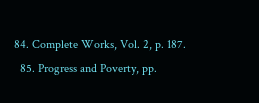84. Complete Works, Vol. 2, p. 187.
  85. Progress and Poverty, pp.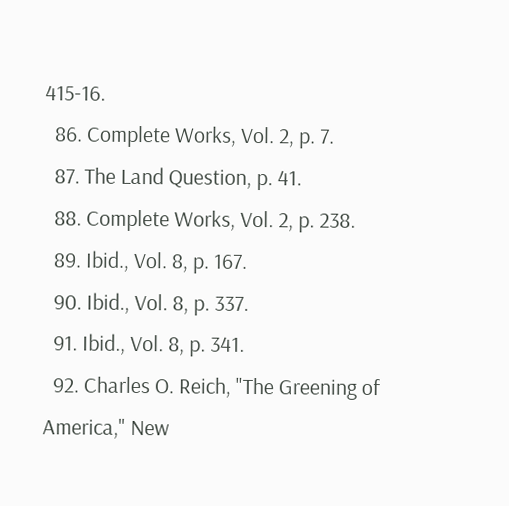415-16.
  86. Complete Works, Vol. 2, p. 7.
  87. The Land Question, p. 41.
  88. Complete Works, Vol. 2, p. 238.
  89. Ibid., Vol. 8, p. 167.
  90. Ibid., Vol. 8, p. 337.
  91. Ibid., Vol. 8, p. 341.
  92. Charles O. Reich, "The Greening of America," New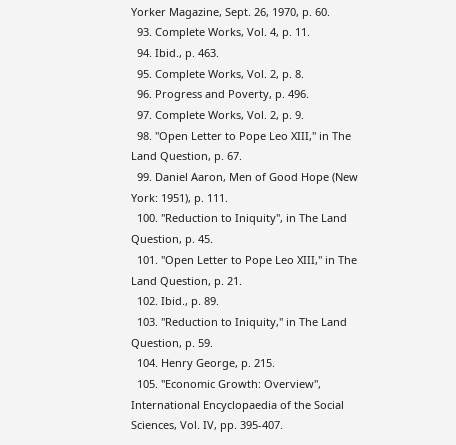Yorker Magazine, Sept. 26, 1970, p. 60.
  93. Complete Works, Vol. 4, p. 11.
  94. Ibid., p. 463.
  95. Complete Works, Vol. 2, p. 8.
  96. Progress and Poverty, p. 496.
  97. Complete Works, Vol. 2, p. 9.
  98. "Open Letter to Pope Leo XIII," in The Land Question, p. 67.
  99. Daniel Aaron, Men of Good Hope (New York: 1951), p. 111.
  100. "Reduction to Iniquity", in The Land Question, p. 45.
  101. "Open Letter to Pope Leo XIII," in The Land Question, p. 21.
  102. Ibid., p. 89.
  103. "Reduction to Iniquity," in The Land Question, p. 59.
  104. Henry George, p. 215.
  105. "Economic Growth: Overview", International Encyclopaedia of the Social Sciences, Vol. IV, pp. 395-407.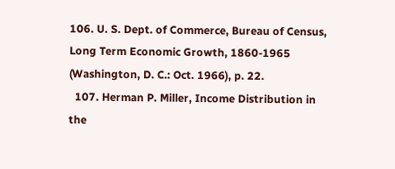106. U. S. Dept. of Commerce, Bureau of Census, Long Term Economic Growth, 1860-1965 (Washington, D. C.: Oct. 1966), p. 22.
  107. Herman P. Miller, Income Distribution in the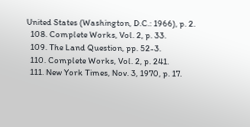United States (Washington, D.C.: 1966), p. 2.
  108. Complete Works, Vol. 2, p. 33.
  109. The Land Question, pp. 52-3.
  110. Complete Works, Vol. 2, p. 241.
  111. New York Times, Nov. 3, 1970, p. 17.